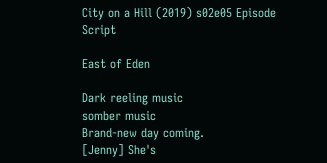City on a Hill (2019) s02e05 Episode Script

East of Eden

Dark reeling music
somber music
Brand-new day coming.
[Jenny] She's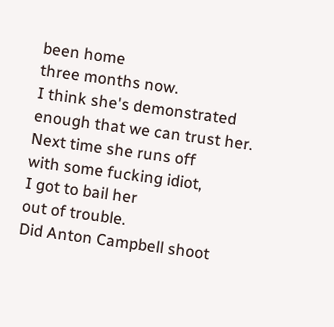been home
three months now.
I think she's demonstrated
enough that we can trust her.
Next time she runs off
with some fucking idiot,
I got to bail her
out of trouble.
Did Anton Campbell shoot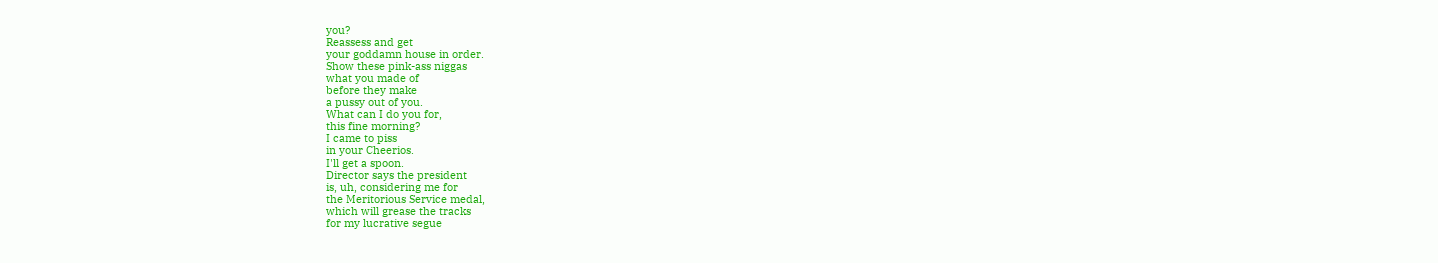you?
Reassess and get
your goddamn house in order.
Show these pink-ass niggas
what you made of
before they make
a pussy out of you.
What can I do you for,
this fine morning?
I came to piss
in your Cheerios.
I'll get a spoon.
Director says the president
is, uh, considering me for
the Meritorious Service medal,
which will grease the tracks
for my lucrative segue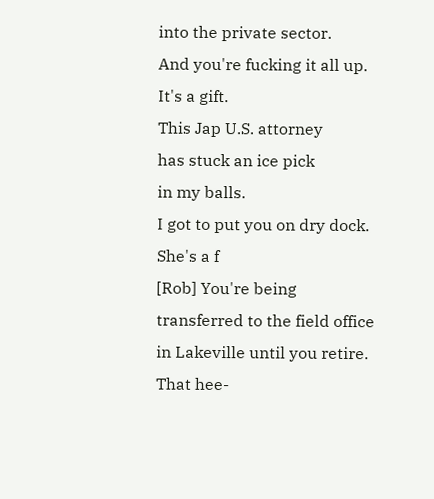into the private sector.
And you're fucking it all up.
It's a gift.
This Jap U.S. attorney
has stuck an ice pick
in my balls.
I got to put you on dry dock.
She's a f
[Rob] You're being
transferred to the field office
in Lakeville until you retire.
That hee-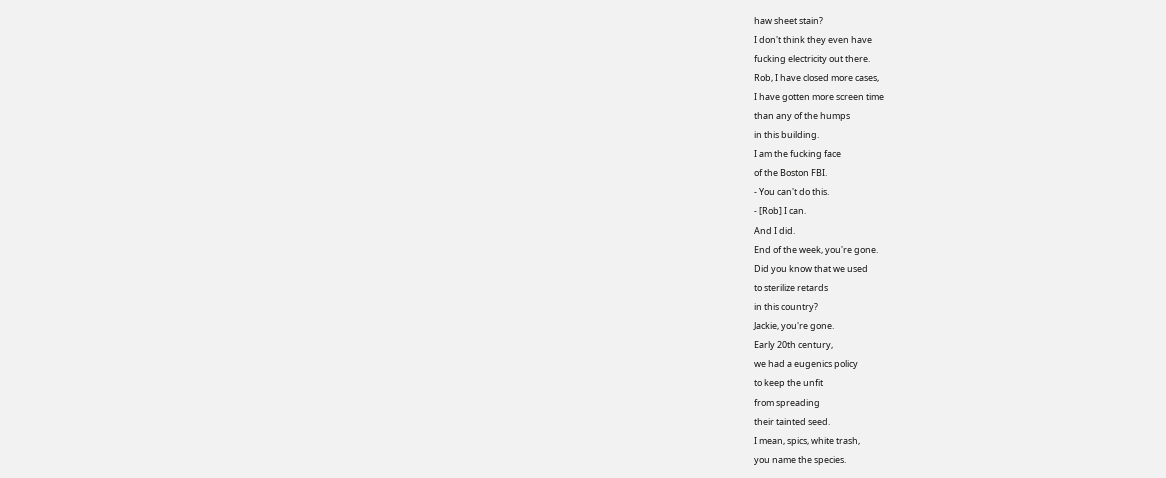haw sheet stain?
I don't think they even have
fucking electricity out there.
Rob, I have closed more cases,
I have gotten more screen time
than any of the humps
in this building.
I am the fucking face
of the Boston FBI.
- You can't do this.
- [Rob] I can.
And I did.
End of the week, you're gone.
Did you know that we used
to sterilize retards
in this country?
Jackie, you're gone.
Early 20th century,
we had a eugenics policy
to keep the unfit
from spreading
their tainted seed.
I mean, spics, white trash,
you name the species.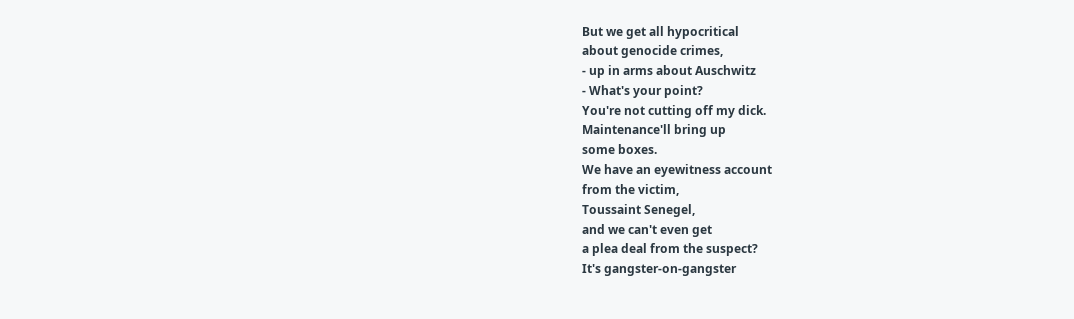But we get all hypocritical
about genocide crimes,
- up in arms about Auschwitz
- What's your point?
You're not cutting off my dick.
Maintenance'll bring up
some boxes.
We have an eyewitness account
from the victim,
Toussaint Senegel,
and we can't even get
a plea deal from the suspect?
It's gangster-on-gangster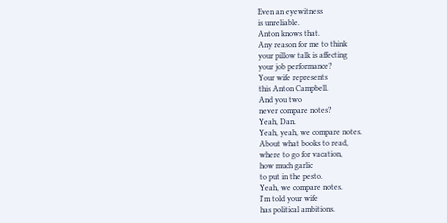Even an eyewitness
is unreliable.
Anton knows that.
Any reason for me to think
your pillow talk is affecting
your job performance?
Your wife represents
this Anton Campbell.
And you two
never compare notes?
Yeah, Dan.
Yeah, yeah, we compare notes.
About what books to read,
where to go for vacation,
how much garlic
to put in the pesto.
Yeah, we compare notes.
I'm told your wife
has political ambitions.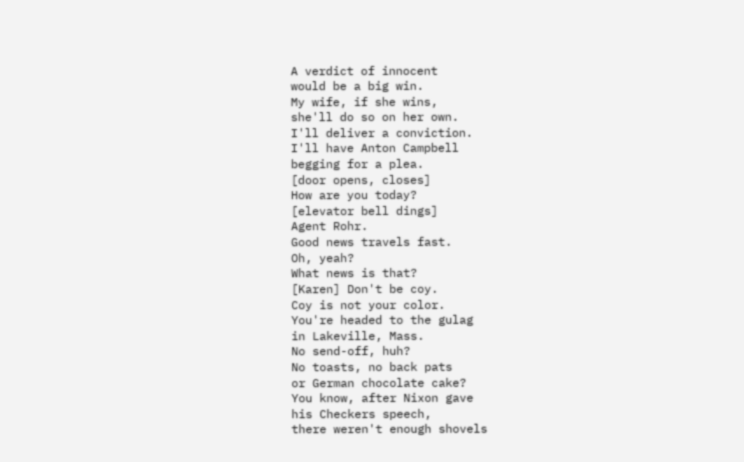A verdict of innocent
would be a big win.
My wife, if she wins,
she'll do so on her own.
I'll deliver a conviction.
I'll have Anton Campbell
begging for a plea.
[door opens, closes]
How are you today?
[elevator bell dings]
Agent Rohr.
Good news travels fast.
Oh, yeah?
What news is that?
[Karen] Don't be coy.
Coy is not your color.
You're headed to the gulag
in Lakeville, Mass.
No send-off, huh?
No toasts, no back pats
or German chocolate cake?
You know, after Nixon gave
his Checkers speech,
there weren't enough shovels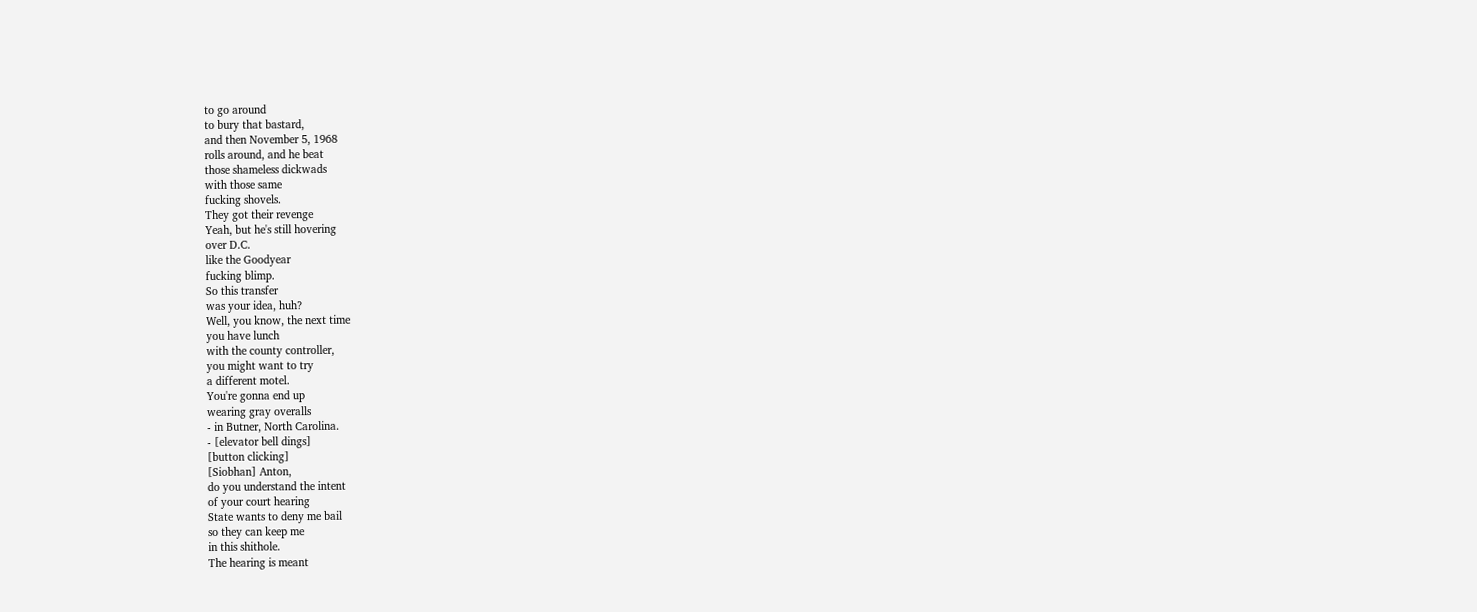to go around
to bury that bastard,
and then November 5, 1968
rolls around, and he beat
those shameless dickwads
with those same
fucking shovels.
They got their revenge
Yeah, but he's still hovering
over D.C.
like the Goodyear
fucking blimp.
So this transfer
was your idea, huh?
Well, you know, the next time
you have lunch
with the county controller,
you might want to try
a different motel.
You're gonna end up
wearing gray overalls
- in Butner, North Carolina.
- [elevator bell dings]
[button clicking]
[Siobhan] Anton,
do you understand the intent
of your court hearing
State wants to deny me bail
so they can keep me
in this shithole.
The hearing is meant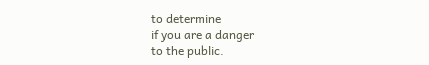to determine
if you are a danger
to the public.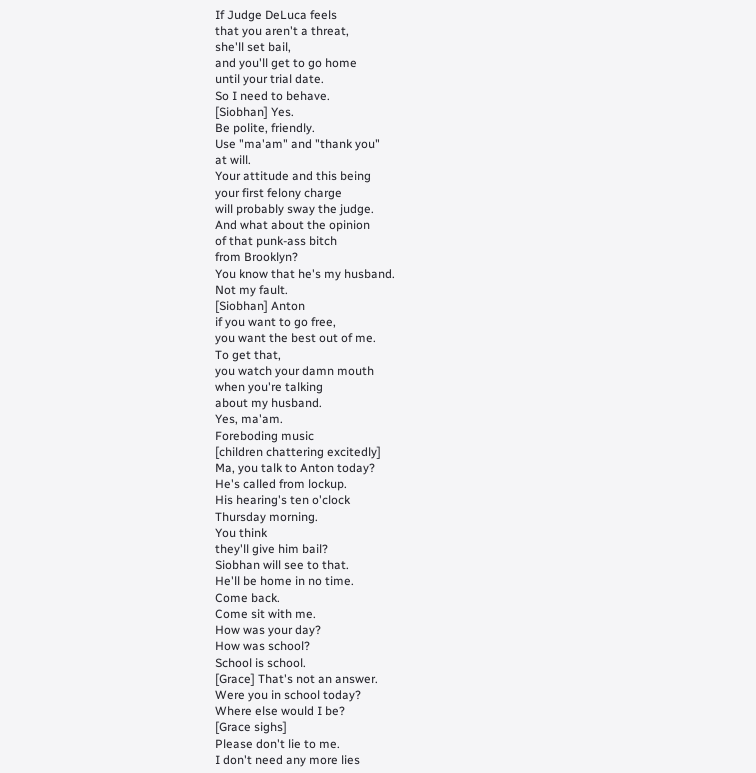If Judge DeLuca feels
that you aren't a threat,
she'll set bail,
and you'll get to go home
until your trial date.
So I need to behave.
[Siobhan] Yes.
Be polite, friendly.
Use "ma'am" and "thank you"
at will.
Your attitude and this being
your first felony charge
will probably sway the judge.
And what about the opinion
of that punk-ass bitch
from Brooklyn?
You know that he's my husband.
Not my fault.
[Siobhan] Anton
if you want to go free,
you want the best out of me.
To get that,
you watch your damn mouth
when you're talking
about my husband.
Yes, ma'am.
Foreboding music
[children chattering excitedly]
Ma, you talk to Anton today?
He's called from lockup.
His hearing's ten o'clock
Thursday morning.
You think
they'll give him bail?
Siobhan will see to that.
He'll be home in no time.
Come back.
Come sit with me.
How was your day?
How was school?
School is school.
[Grace] That's not an answer.
Were you in school today?
Where else would I be?
[Grace sighs]
Please don't lie to me.
I don't need any more lies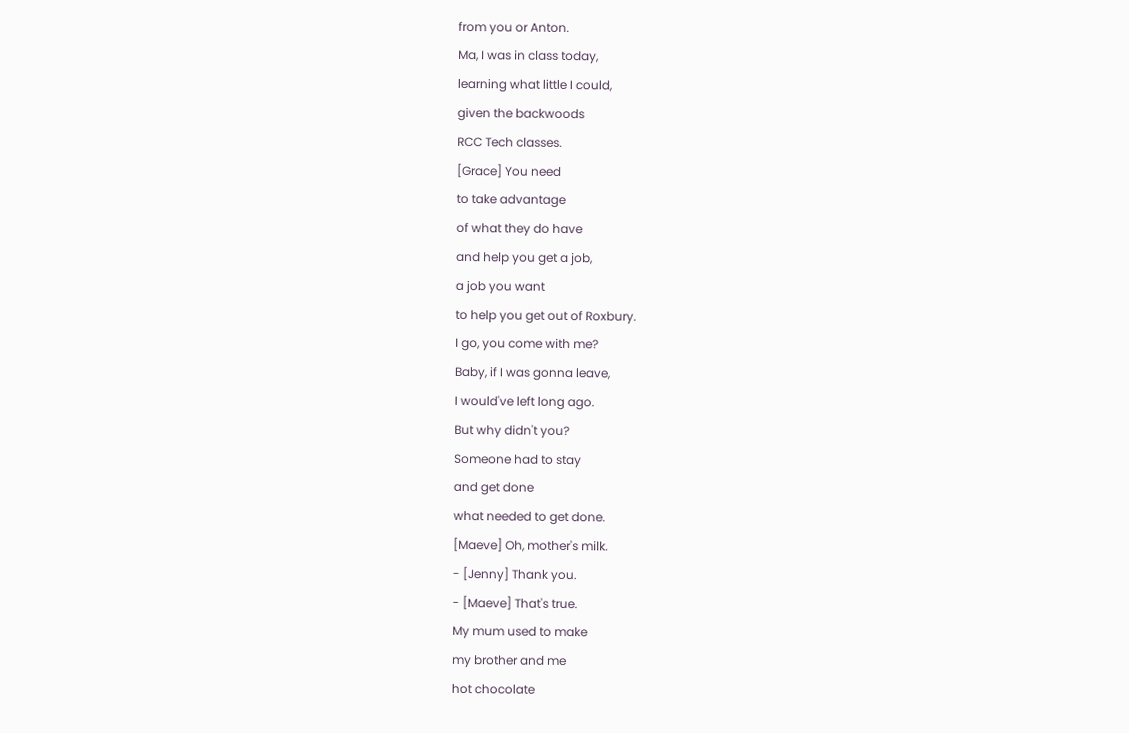from you or Anton.
Ma, I was in class today,
learning what little I could,
given the backwoods
RCC Tech classes.
[Grace] You need
to take advantage
of what they do have
and help you get a job,
a job you want
to help you get out of Roxbury.
I go, you come with me?
Baby, if I was gonna leave,
I would've left long ago.
But why didn't you?
Someone had to stay
and get done
what needed to get done.
[Maeve] Oh, mother's milk.
- [Jenny] Thank you.
- [Maeve] That's true.
My mum used to make
my brother and me
hot chocolate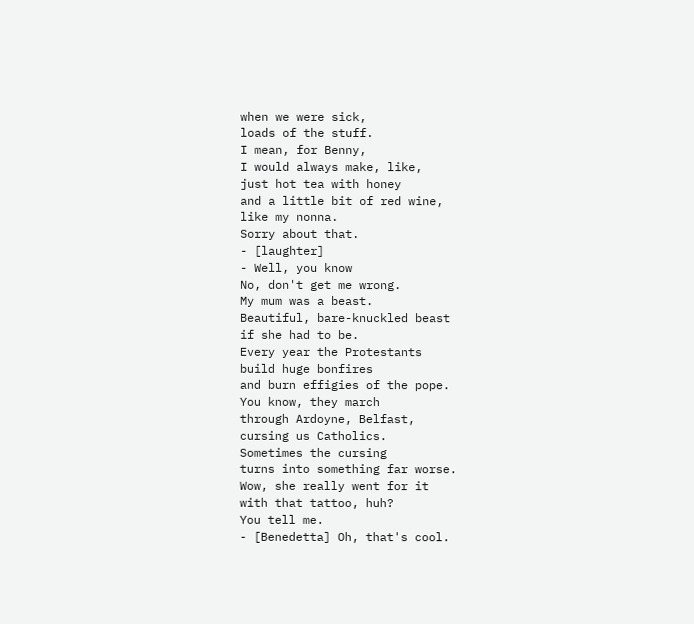when we were sick,
loads of the stuff.
I mean, for Benny,
I would always make, like,
just hot tea with honey
and a little bit of red wine,
like my nonna.
Sorry about that.
- [laughter]
- Well, you know
No, don't get me wrong.
My mum was a beast.
Beautiful, bare-knuckled beast
if she had to be.
Every year the Protestants
build huge bonfires
and burn effigies of the pope.
You know, they march
through Ardoyne, Belfast,
cursing us Catholics.
Sometimes the cursing
turns into something far worse.
Wow, she really went for it
with that tattoo, huh?
You tell me.
- [Benedetta] Oh, that's cool.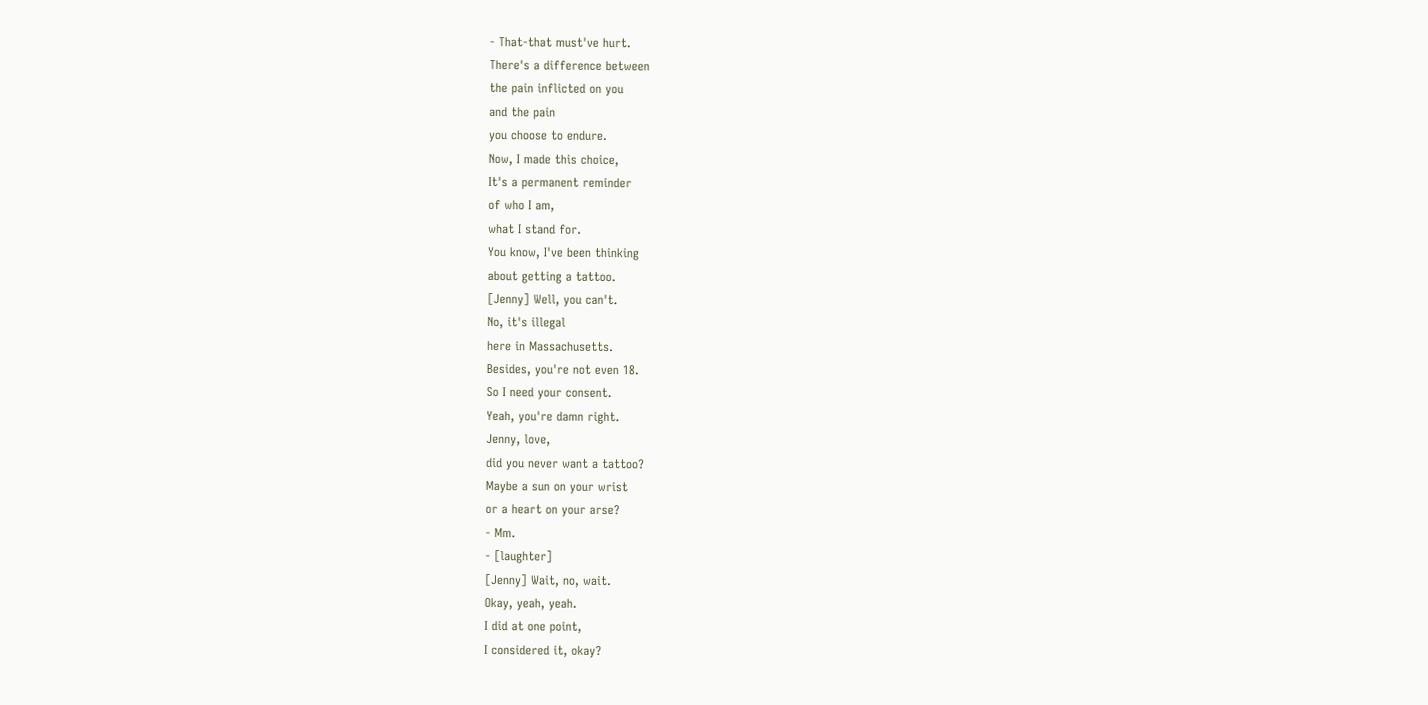- That-that must've hurt.
There's a difference between
the pain inflicted on you
and the pain
you choose to endure.
Now, I made this choice,
It's a permanent reminder
of who I am,
what I stand for.
You know, I've been thinking
about getting a tattoo.
[Jenny] Well, you can't.
No, it's illegal
here in Massachusetts.
Besides, you're not even 18.
So I need your consent.
Yeah, you're damn right.
Jenny, love,
did you never want a tattoo?
Maybe a sun on your wrist
or a heart on your arse?
- Mm.
- [laughter]
[Jenny] Wait, no, wait.
Okay, yeah, yeah.
I did at one point,
I considered it, okay?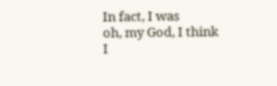In fact, I was
oh, my God, I think
I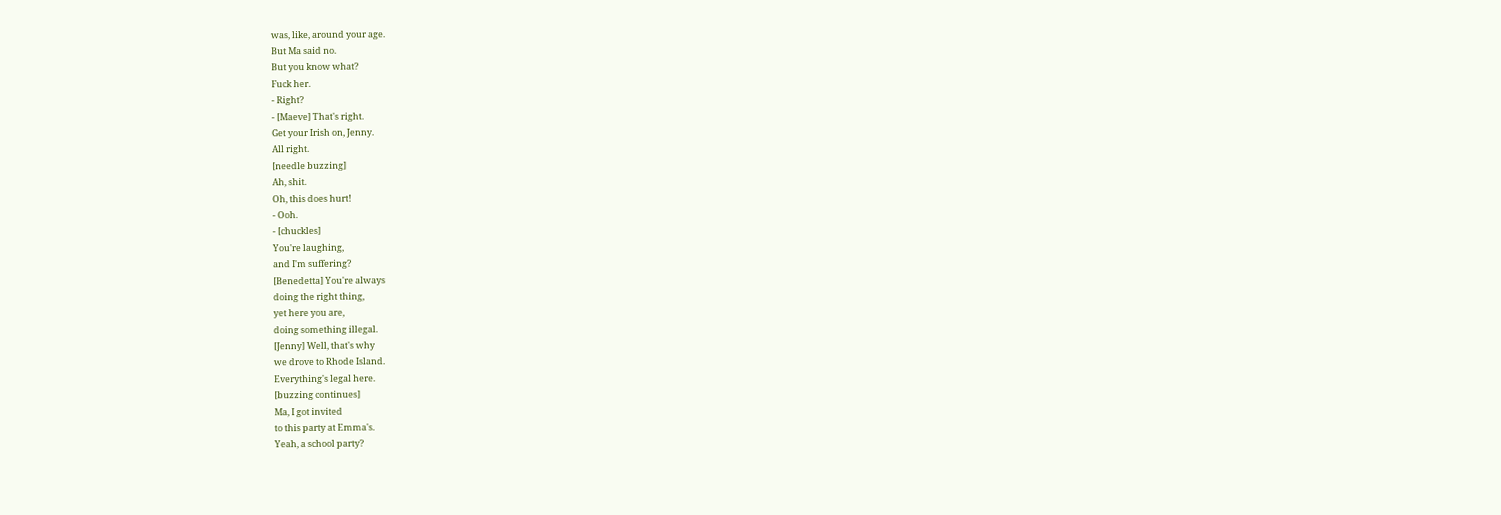was, like, around your age.
But Ma said no.
But you know what?
Fuck her.
- Right?
- [Maeve] That's right.
Get your Irish on, Jenny.
All right.
[needle buzzing]
Ah, shit.
Oh, this does hurt!
- Ooh.
- [chuckles]
You're laughing,
and I'm suffering?
[Benedetta] You're always
doing the right thing,
yet here you are,
doing something illegal.
[Jenny] Well, that's why
we drove to Rhode Island.
Everything's legal here.
[buzzing continues]
Ma, I got invited
to this party at Emma's.
Yeah, a school party?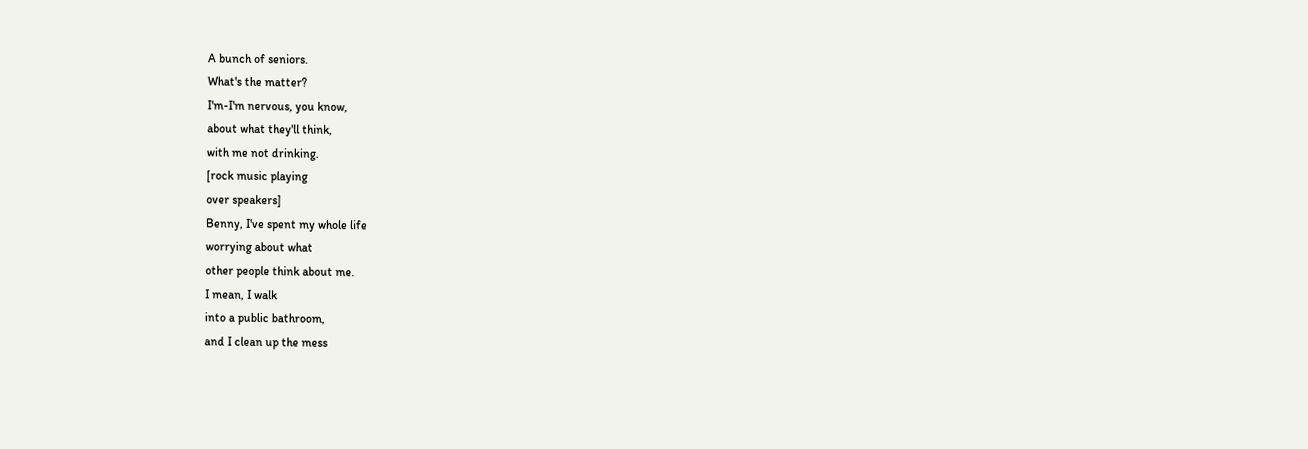A bunch of seniors.
What's the matter?
I'm-I'm nervous, you know,
about what they'll think,
with me not drinking.
[rock music playing
over speakers]
Benny, I've spent my whole life
worrying about what
other people think about me.
I mean, I walk
into a public bathroom,
and I clean up the mess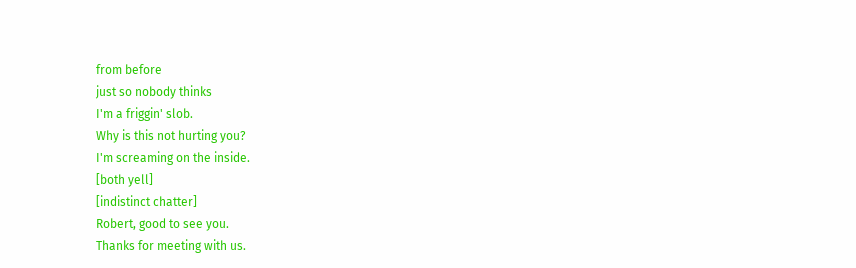from before
just so nobody thinks
I'm a friggin' slob.
Why is this not hurting you?
I'm screaming on the inside.
[both yell]
[indistinct chatter]
Robert, good to see you.
Thanks for meeting with us.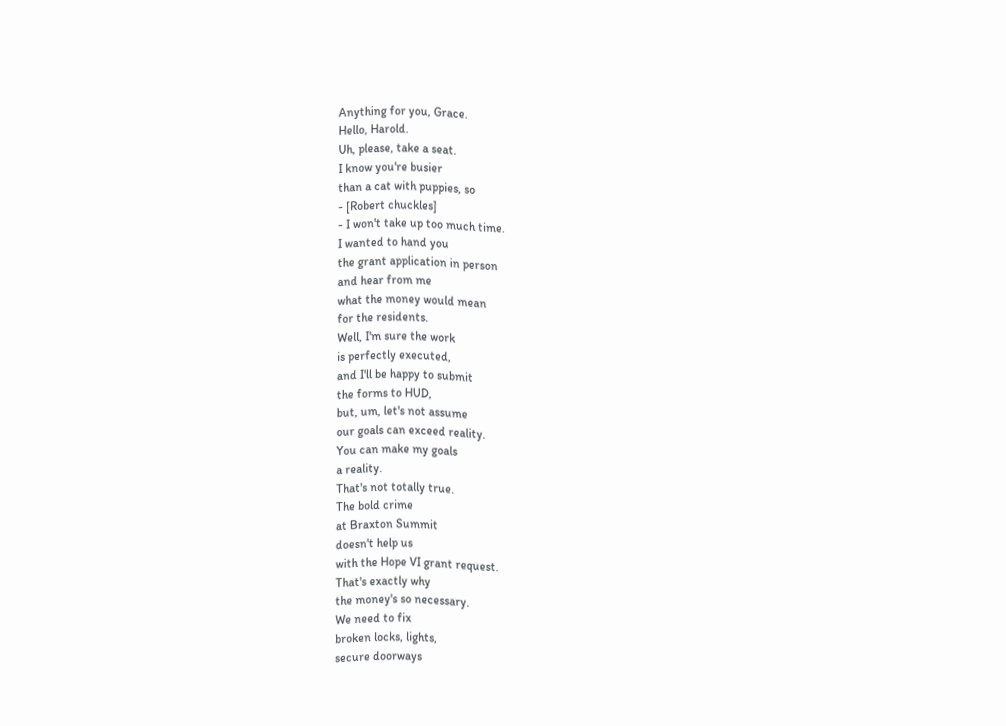Anything for you, Grace.
Hello, Harold.
Uh, please, take a seat.
I know you're busier
than a cat with puppies, so
- [Robert chuckles]
- I won't take up too much time.
I wanted to hand you
the grant application in person
and hear from me
what the money would mean
for the residents.
Well, I'm sure the work
is perfectly executed,
and I'll be happy to submit
the forms to HUD,
but, um, let's not assume
our goals can exceed reality.
You can make my goals
a reality.
That's not totally true.
The bold crime
at Braxton Summit
doesn't help us
with the Hope VI grant request.
That's exactly why
the money's so necessary.
We need to fix
broken locks, lights,
secure doorways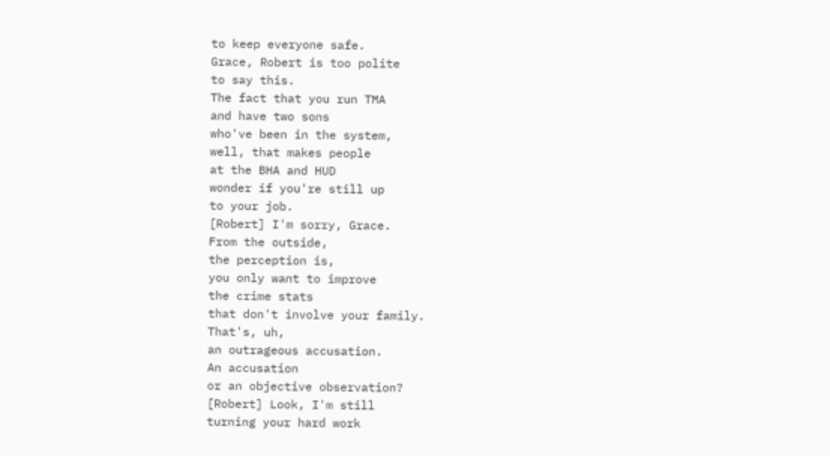to keep everyone safe.
Grace, Robert is too polite
to say this.
The fact that you run TMA
and have two sons
who've been in the system,
well, that makes people
at the BHA and HUD
wonder if you're still up
to your job.
[Robert] I'm sorry, Grace.
From the outside,
the perception is,
you only want to improve
the crime stats
that don't involve your family.
That's, uh,
an outrageous accusation.
An accusation
or an objective observation?
[Robert] Look, I'm still
turning your hard work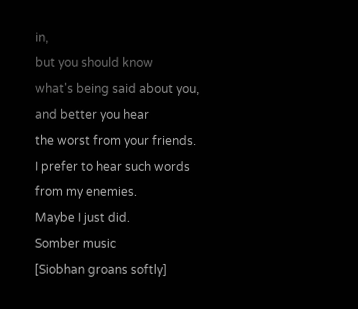in,
but you should know
what's being said about you,
and better you hear
the worst from your friends.
I prefer to hear such words
from my enemies.
Maybe I just did.
Somber music
[Siobhan groans softly]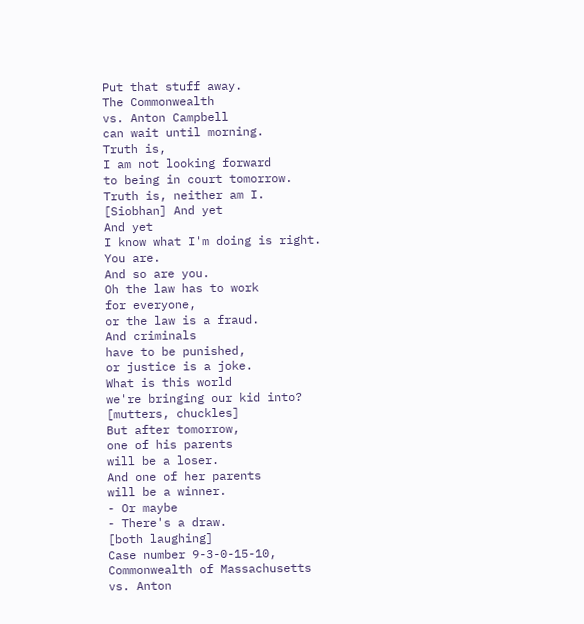Put that stuff away.
The Commonwealth
vs. Anton Campbell
can wait until morning.
Truth is,
I am not looking forward
to being in court tomorrow.
Truth is, neither am I.
[Siobhan] And yet
And yet
I know what I'm doing is right.
You are.
And so are you.
Oh the law has to work
for everyone,
or the law is a fraud.
And criminals
have to be punished,
or justice is a joke.
What is this world
we're bringing our kid into?
[mutters, chuckles]
But after tomorrow,
one of his parents
will be a loser.
And one of her parents
will be a winner.
- Or maybe
- There's a draw.
[both laughing]
Case number 9-3-0-15-10,
Commonwealth of Massachusetts
vs. Anton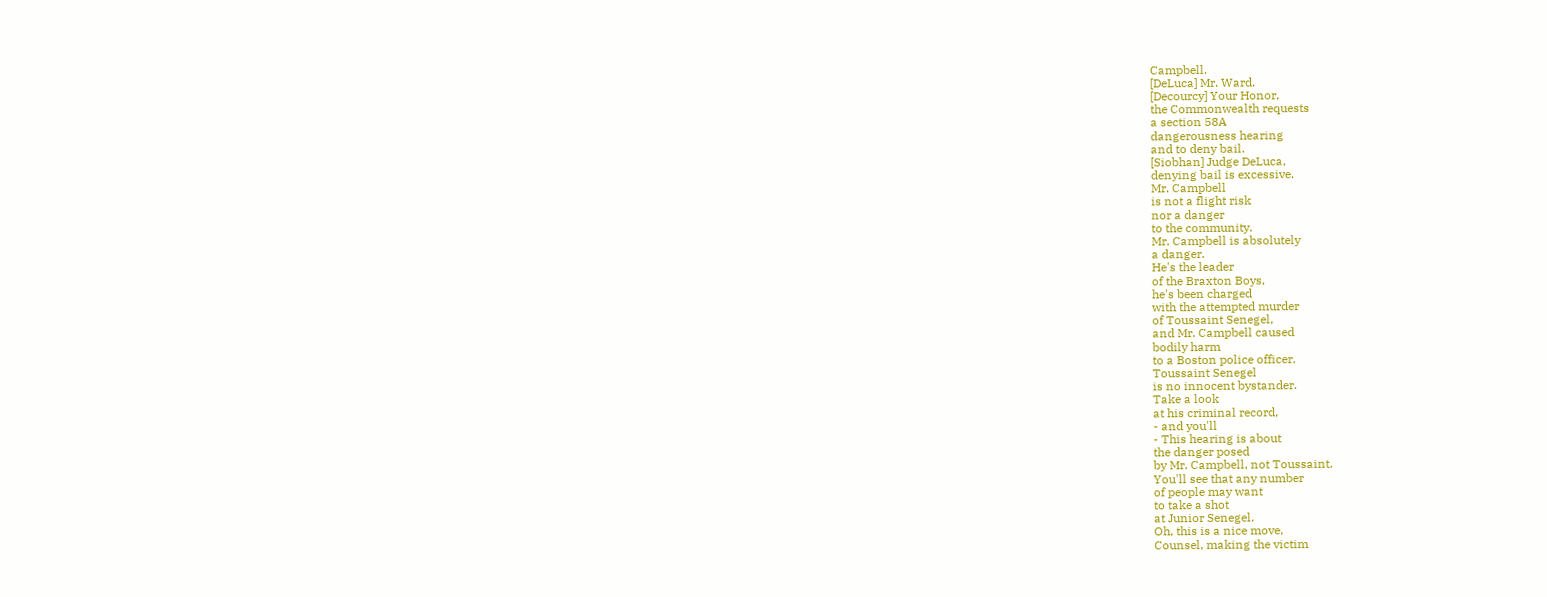Campbell.
[DeLuca] Mr. Ward.
[Decourcy] Your Honor,
the Commonwealth requests
a section 58A
dangerousness hearing
and to deny bail.
[Siobhan] Judge DeLuca,
denying bail is excessive.
Mr. Campbell
is not a flight risk
nor a danger
to the community.
Mr. Campbell is absolutely
a danger.
He's the leader
of the Braxton Boys,
he's been charged
with the attempted murder
of Toussaint Senegel,
and Mr. Campbell caused
bodily harm
to a Boston police officer.
Toussaint Senegel
is no innocent bystander.
Take a look
at his criminal record,
- and you'll
- This hearing is about
the danger posed
by Mr. Campbell, not Toussaint.
You'll see that any number
of people may want
to take a shot
at Junior Senegel.
Oh, this is a nice move,
Counsel, making the victim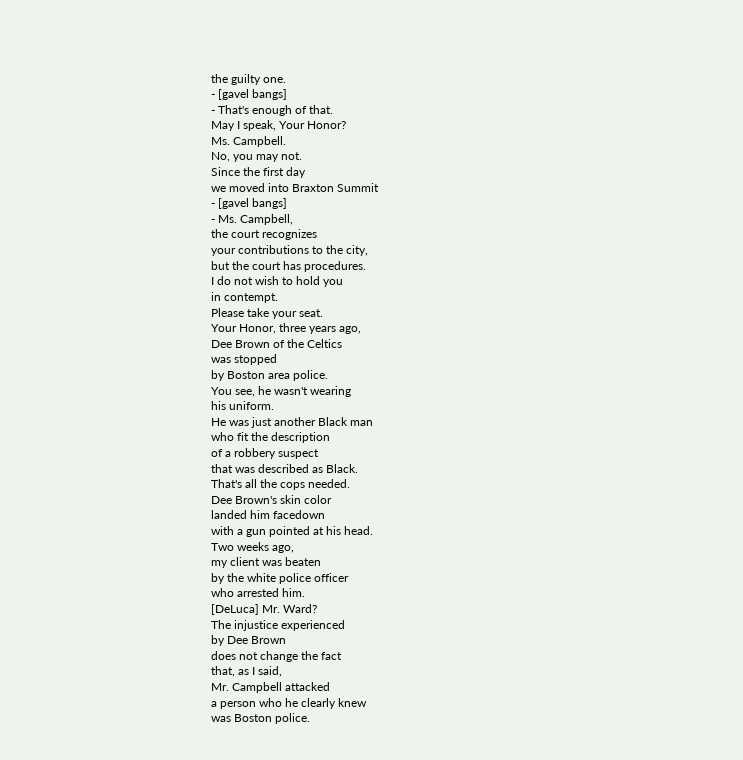the guilty one.
- [gavel bangs]
- That's enough of that.
May I speak, Your Honor?
Ms. Campbell.
No, you may not.
Since the first day
we moved into Braxton Summit
- [gavel bangs]
- Ms. Campbell,
the court recognizes
your contributions to the city,
but the court has procedures.
I do not wish to hold you
in contempt.
Please take your seat.
Your Honor, three years ago,
Dee Brown of the Celtics
was stopped
by Boston area police.
You see, he wasn't wearing
his uniform.
He was just another Black man
who fit the description
of a robbery suspect
that was described as Black.
That's all the cops needed.
Dee Brown's skin color
landed him facedown
with a gun pointed at his head.
Two weeks ago,
my client was beaten
by the white police officer
who arrested him.
[DeLuca] Mr. Ward?
The injustice experienced
by Dee Brown
does not change the fact
that, as I said,
Mr. Campbell attacked
a person who he clearly knew
was Boston police.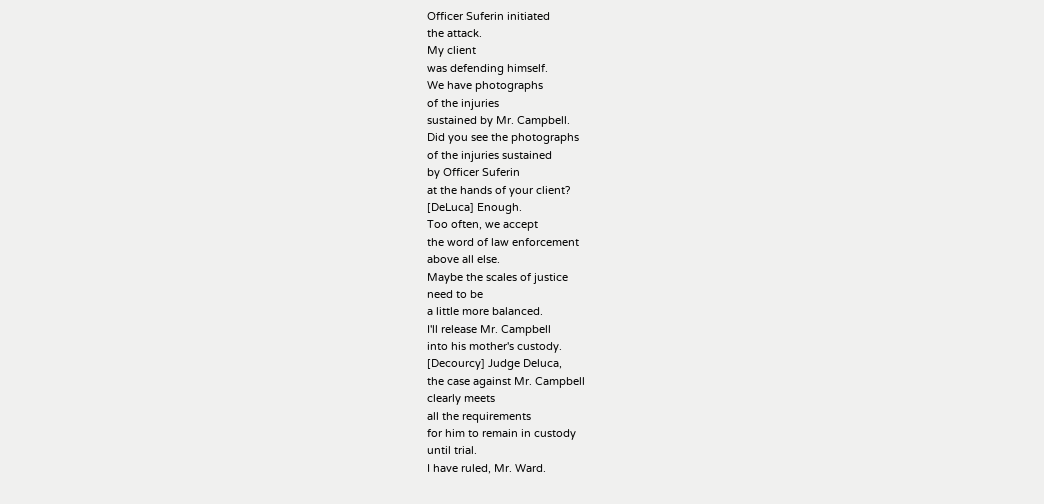Officer Suferin initiated
the attack.
My client
was defending himself.
We have photographs
of the injuries
sustained by Mr. Campbell.
Did you see the photographs
of the injuries sustained
by Officer Suferin
at the hands of your client?
[DeLuca] Enough.
Too often, we accept
the word of law enforcement
above all else.
Maybe the scales of justice
need to be
a little more balanced.
I'll release Mr. Campbell
into his mother's custody.
[Decourcy] Judge Deluca,
the case against Mr. Campbell
clearly meets
all the requirements
for him to remain in custody
until trial.
I have ruled, Mr. Ward.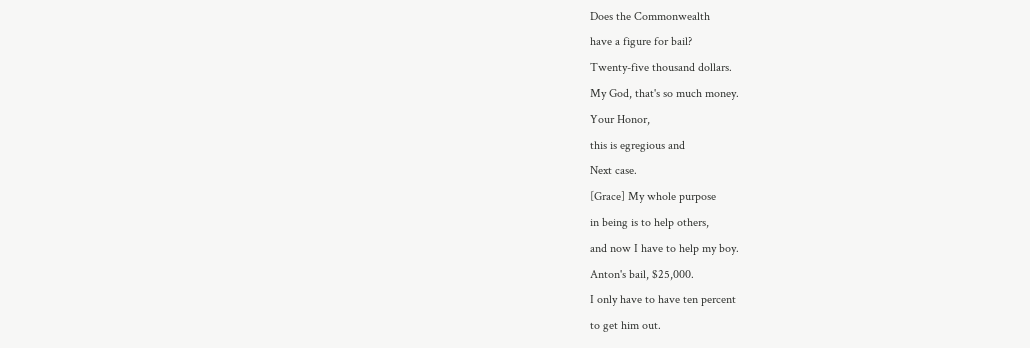Does the Commonwealth
have a figure for bail?
Twenty-five thousand dollars.
My God, that's so much money.
Your Honor,
this is egregious and
Next case.
[Grace] My whole purpose
in being is to help others,
and now I have to help my boy.
Anton's bail, $25,000.
I only have to have ten percent
to get him out.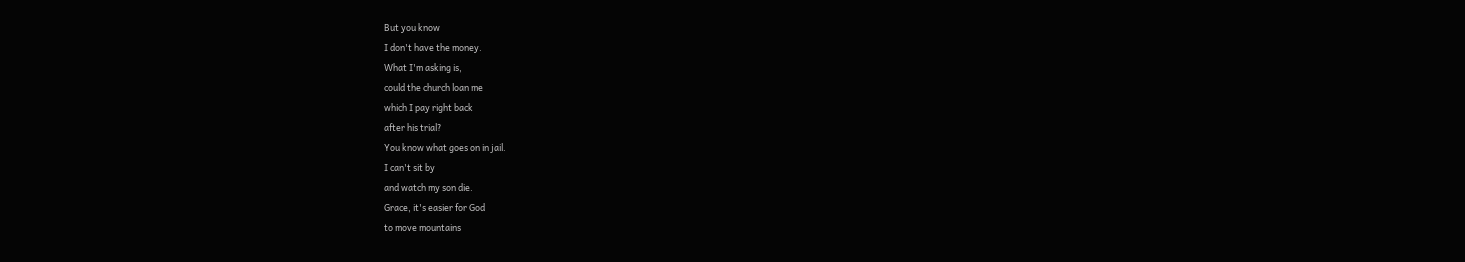But you know
I don't have the money.
What I'm asking is,
could the church loan me
which I pay right back
after his trial?
You know what goes on in jail.
I can't sit by
and watch my son die.
Grace, it's easier for God
to move mountains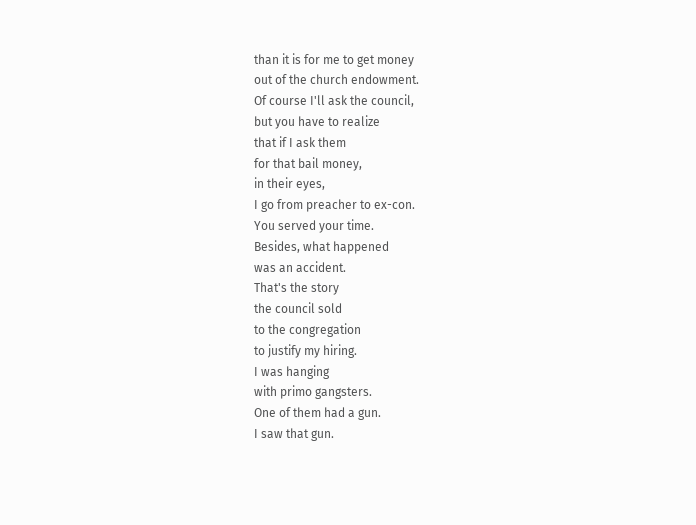than it is for me to get money
out of the church endowment.
Of course I'll ask the council,
but you have to realize
that if I ask them
for that bail money,
in their eyes,
I go from preacher to ex-con.
You served your time.
Besides, what happened
was an accident.
That's the story
the council sold
to the congregation
to justify my hiring.
I was hanging
with primo gangsters.
One of them had a gun.
I saw that gun.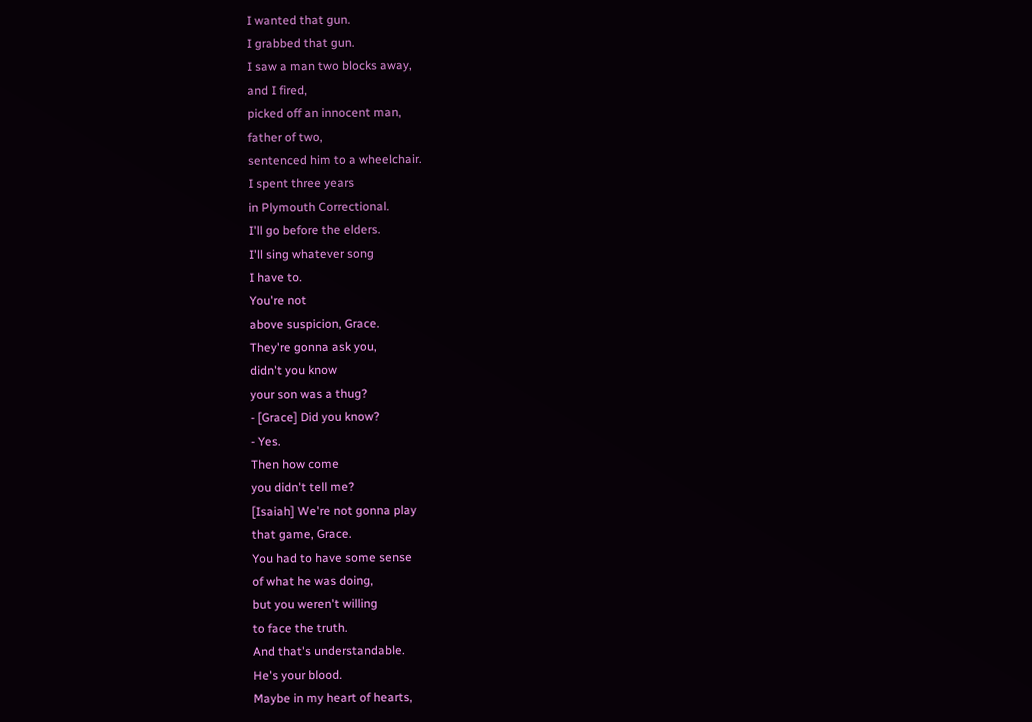I wanted that gun.
I grabbed that gun.
I saw a man two blocks away,
and I fired,
picked off an innocent man,
father of two,
sentenced him to a wheelchair.
I spent three years
in Plymouth Correctional.
I'll go before the elders.
I'll sing whatever song
I have to.
You're not
above suspicion, Grace.
They're gonna ask you,
didn't you know
your son was a thug?
- [Grace] Did you know?
- Yes.
Then how come
you didn't tell me?
[Isaiah] We're not gonna play
that game, Grace.
You had to have some sense
of what he was doing,
but you weren't willing
to face the truth.
And that's understandable.
He's your blood.
Maybe in my heart of hearts,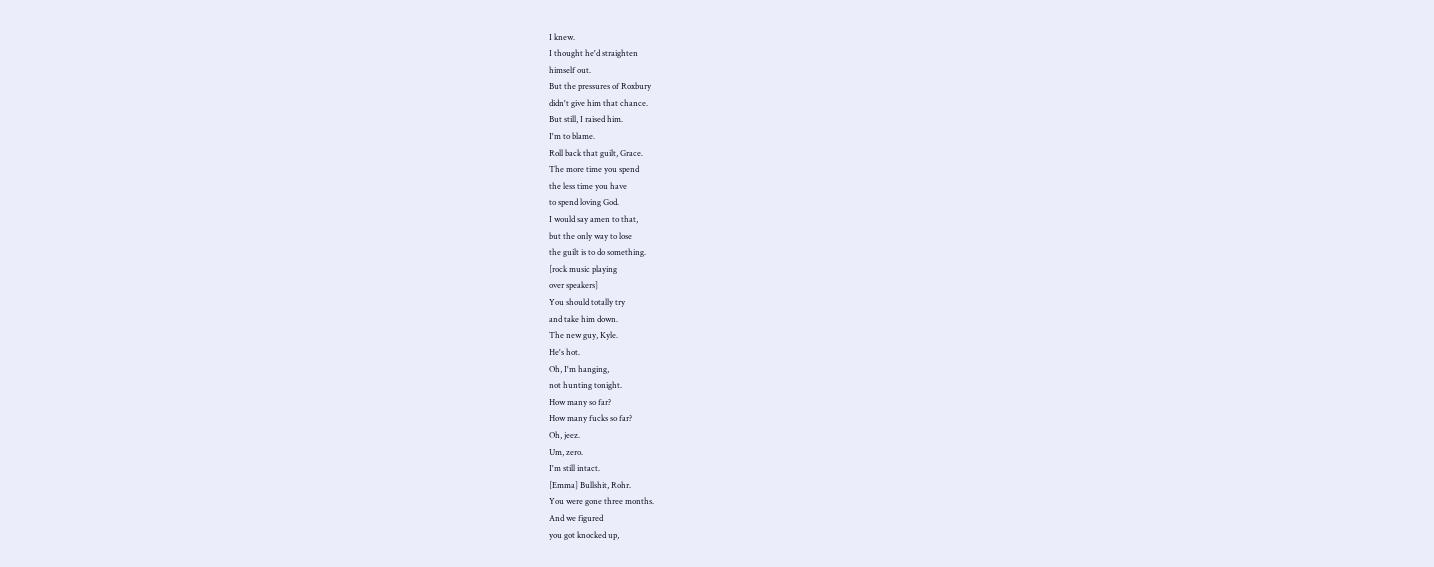I knew.
I thought he'd straighten
himself out.
But the pressures of Roxbury
didn't give him that chance.
But still, I raised him.
I'm to blame.
Roll back that guilt, Grace.
The more time you spend
the less time you have
to spend loving God.
I would say amen to that,
but the only way to lose
the guilt is to do something.
[rock music playing
over speakers]
You should totally try
and take him down.
The new guy, Kyle.
He's hot.
Oh, I'm hanging,
not hunting tonight.
How many so far?
How many fucks so far?
Oh, jeez.
Um, zero.
I'm still intact.
[Emma] Bullshit, Rohr.
You were gone three months.
And we figured
you got knocked up,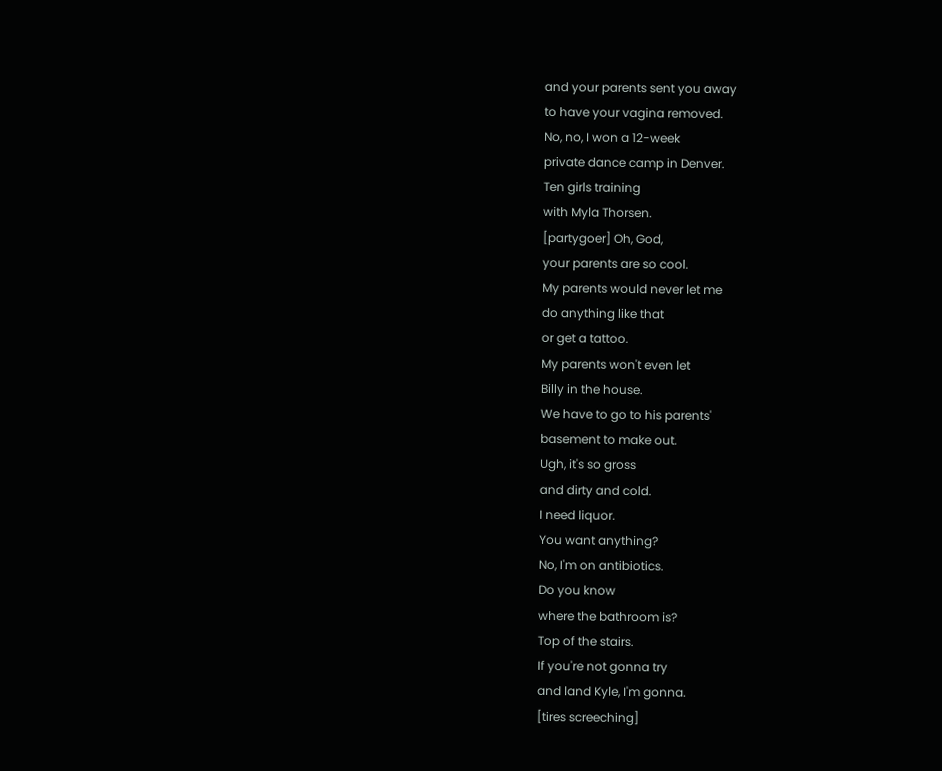and your parents sent you away
to have your vagina removed.
No, no, I won a 12-week
private dance camp in Denver.
Ten girls training
with Myla Thorsen.
[partygoer] Oh, God,
your parents are so cool.
My parents would never let me
do anything like that
or get a tattoo.
My parents won't even let
Billy in the house.
We have to go to his parents'
basement to make out.
Ugh, it's so gross
and dirty and cold.
I need liquor.
You want anything?
No, I'm on antibiotics.
Do you know
where the bathroom is?
Top of the stairs.
If you're not gonna try
and land Kyle, I'm gonna.
[tires screeching]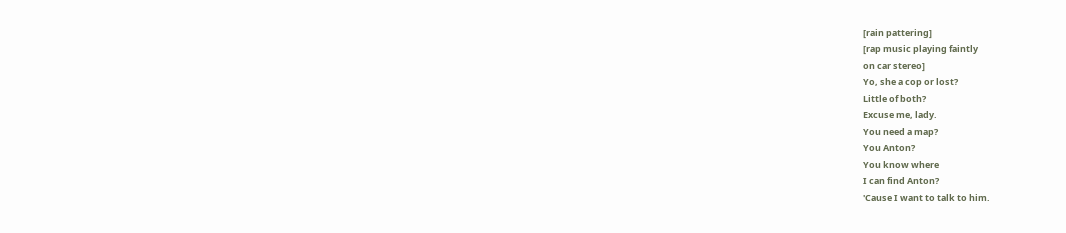[rain pattering]
[rap music playing faintly
on car stereo]
Yo, she a cop or lost?
Little of both?
Excuse me, lady.
You need a map?
You Anton?
You know where
I can find Anton?
'Cause I want to talk to him.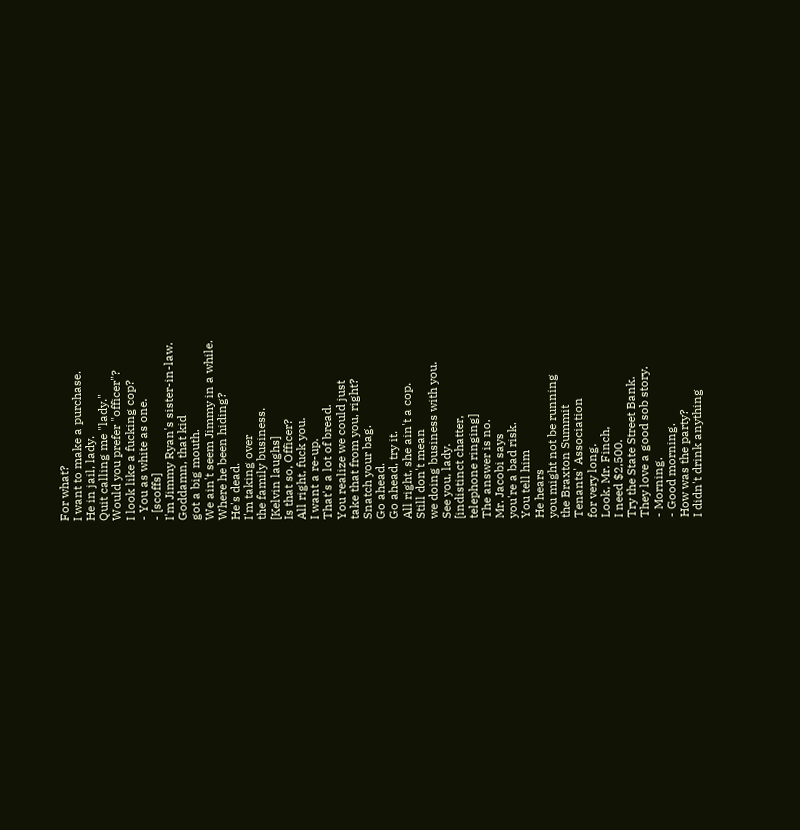For what?
I want to make a purchase.
He in jail, lady.
Quit calling me "lady."
Would you prefer "officer"?
I look like a fucking cop?
- You as white as one.
- [scoffs]
I'm Jimmy Ryan's sister-in-law.
Goddamn, that kid
got a big mouth.
We ain't seem Jimmy in a while.
Where he been hiding?
He's dead.
I'm taking over
the family business.
[Kelvin laughs]
Is that so, Officer?
All right, fuck you.
I want a re-up.
That's a lot of bread.
You realize we could just
take that from you, right?
Snatch your bag.
Go ahead.
Go ahead, try it.
All right, she ain't a cop.
Still don't mean
we doing business with you.
See you, lady.
[indistinct chatter,
telephone ringing]
The answer is no.
Mr. Jacobi says
you're a bad risk.
You tell him
He hears
you might not be running
the Braxton Summit
Tenants' Association
for very long.
Look, Mr. Finch,
I need $2,500.
Try the State Street Bank.
They love a good sob story.
- Morning.
- Good morning.
How was the party?
I didn't drink anything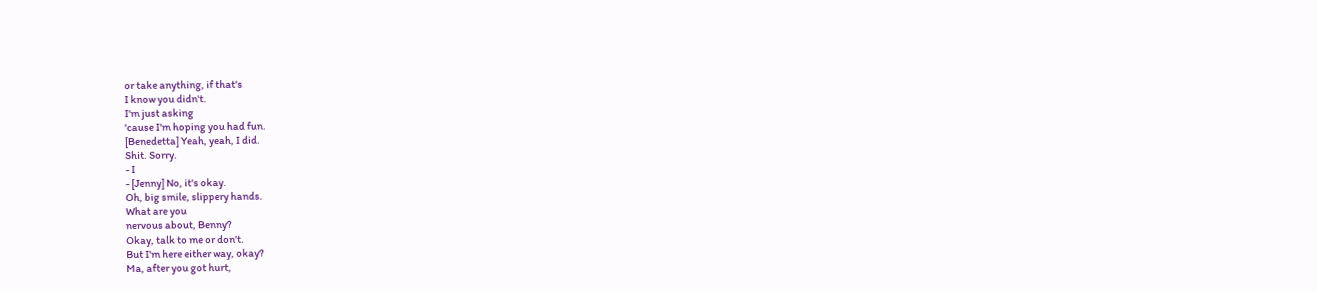or take anything, if that's
I know you didn't.
I'm just asking
'cause I'm hoping you had fun.
[Benedetta] Yeah, yeah, I did.
Shit. Sorry.
- I
- [Jenny] No, it's okay.
Oh, big smile, slippery hands.
What are you
nervous about, Benny?
Okay, talk to me or don't.
But I'm here either way, okay?
Ma, after you got hurt,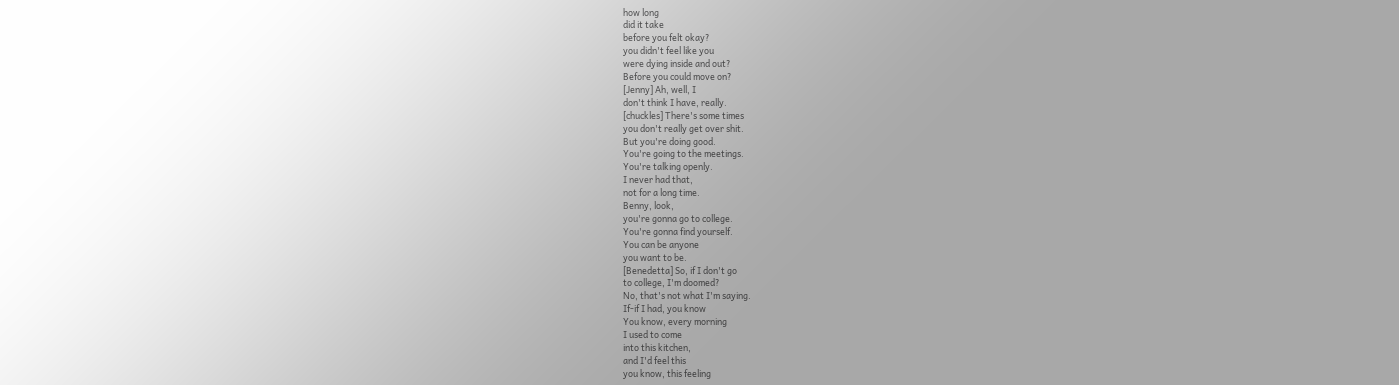how long
did it take
before you felt okay?
you didn't feel like you
were dying inside and out?
Before you could move on?
[Jenny] Ah, well, I
don't think I have, really.
[chuckles] There's some times
you don't really get over shit.
But you're doing good.
You're going to the meetings.
You're talking openly.
I never had that,
not for a long time.
Benny, look,
you're gonna go to college.
You're gonna find yourself.
You can be anyone
you want to be.
[Benedetta] So, if I don't go
to college, I'm doomed?
No, that's not what I'm saying.
If-if I had, you know
You know, every morning
I used to come
into this kitchen,
and I'd feel this
you know, this feeling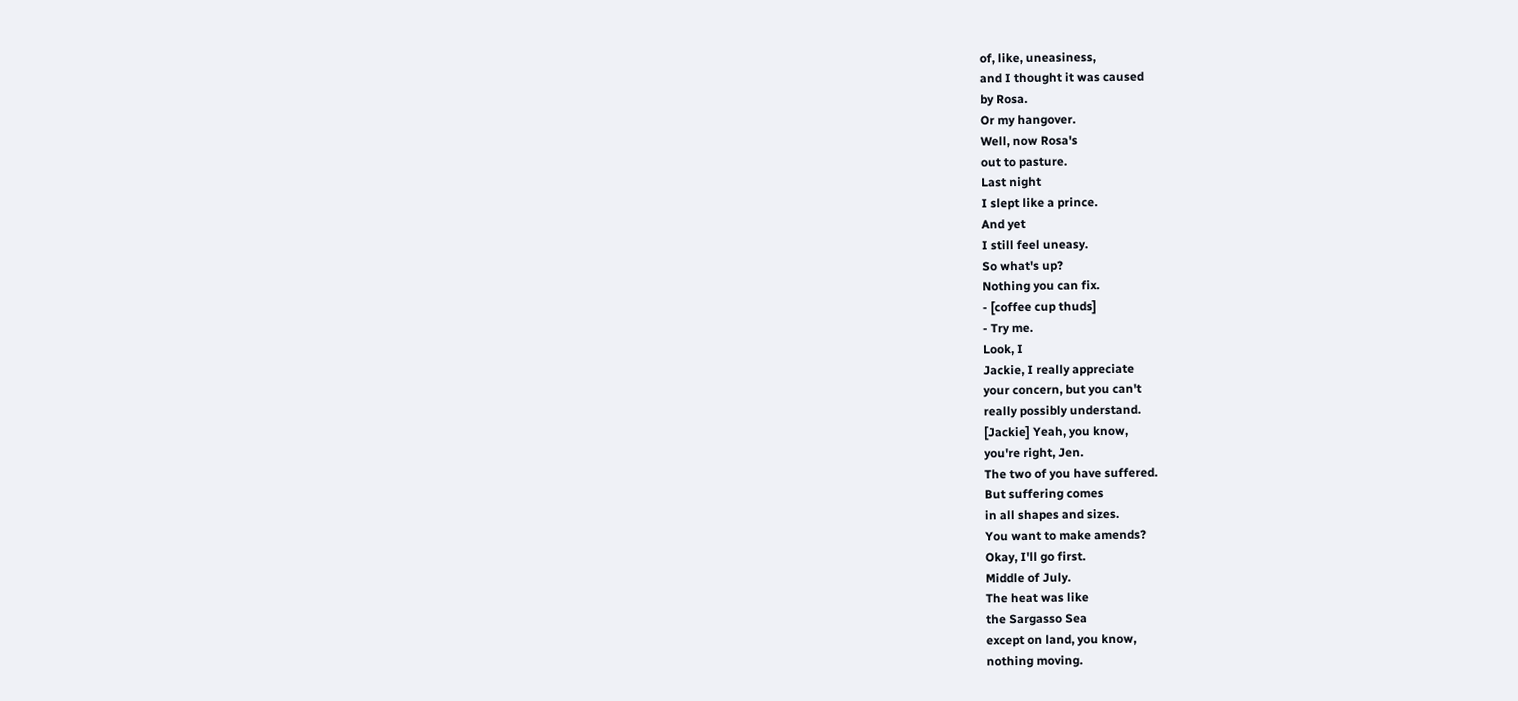of, like, uneasiness,
and I thought it was caused
by Rosa.
Or my hangover.
Well, now Rosa's
out to pasture.
Last night
I slept like a prince.
And yet
I still feel uneasy.
So what's up?
Nothing you can fix.
- [coffee cup thuds]
- Try me.
Look, I
Jackie, I really appreciate
your concern, but you can't
really possibly understand.
[Jackie] Yeah, you know,
you're right, Jen.
The two of you have suffered.
But suffering comes
in all shapes and sizes.
You want to make amends?
Okay, I'll go first.
Middle of July.
The heat was like
the Sargasso Sea
except on land, you know,
nothing moving.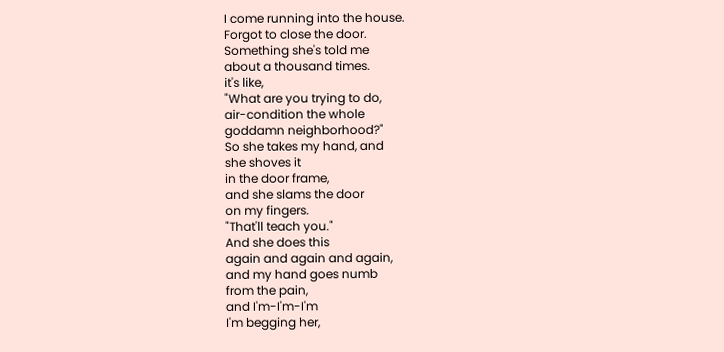I come running into the house.
Forgot to close the door.
Something she's told me
about a thousand times.
it's like,
"What are you trying to do,
air-condition the whole
goddamn neighborhood?"
So she takes my hand, and
she shoves it
in the door frame,
and she slams the door
on my fingers.
"That'll teach you."
And she does this
again and again and again,
and my hand goes numb
from the pain,
and I'm-I'm-I'm
I'm begging her,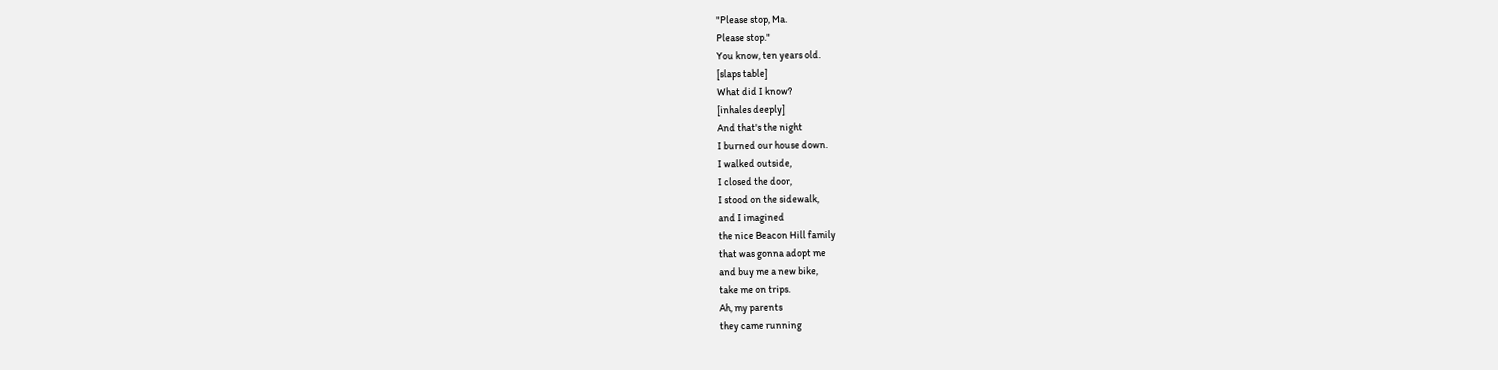"Please stop, Ma.
Please stop."
You know, ten years old.
[slaps table]
What did I know?
[inhales deeply]
And that's the night
I burned our house down.
I walked outside,
I closed the door,
I stood on the sidewalk,
and I imagined
the nice Beacon Hill family
that was gonna adopt me
and buy me a new bike,
take me on trips.
Ah, my parents
they came running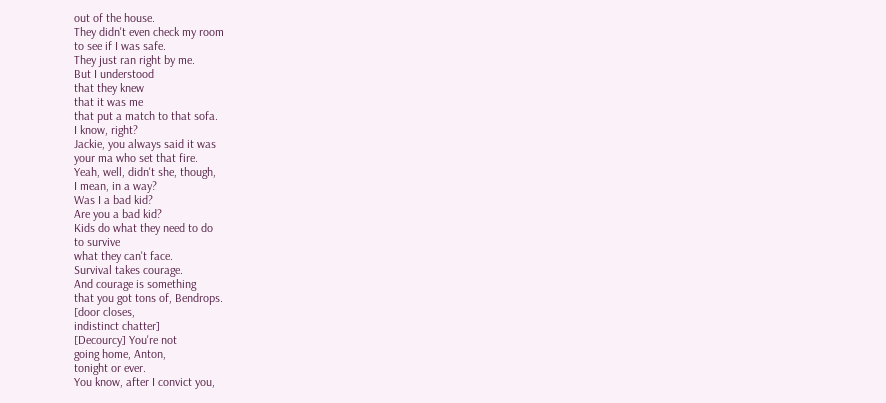out of the house.
They didn't even check my room
to see if I was safe.
They just ran right by me.
But I understood
that they knew
that it was me
that put a match to that sofa.
I know, right?
Jackie, you always said it was
your ma who set that fire.
Yeah, well, didn't she, though,
I mean, in a way?
Was I a bad kid?
Are you a bad kid?
Kids do what they need to do
to survive
what they can't face.
Survival takes courage.
And courage is something
that you got tons of, Bendrops.
[door closes,
indistinct chatter]
[Decourcy] You're not
going home, Anton,
tonight or ever.
You know, after I convict you,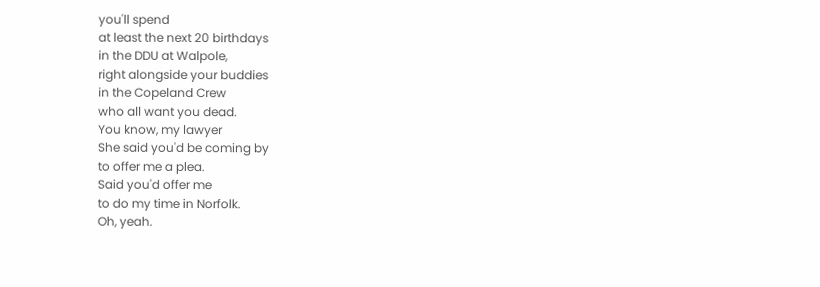you'll spend
at least the next 20 birthdays
in the DDU at Walpole,
right alongside your buddies
in the Copeland Crew
who all want you dead.
You know, my lawyer
She said you'd be coming by
to offer me a plea.
Said you'd offer me
to do my time in Norfolk.
Oh, yeah.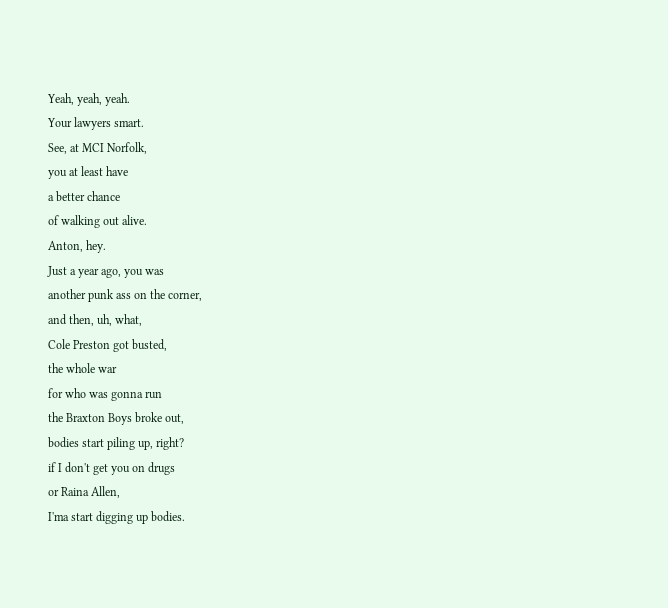Yeah, yeah, yeah.
Your lawyers smart.
See, at MCI Norfolk,
you at least have
a better chance
of walking out alive.
Anton, hey.
Just a year ago, you was
another punk ass on the corner,
and then, uh, what,
Cole Preston got busted,
the whole war
for who was gonna run
the Braxton Boys broke out,
bodies start piling up, right?
if I don't get you on drugs
or Raina Allen,
I'ma start digging up bodies.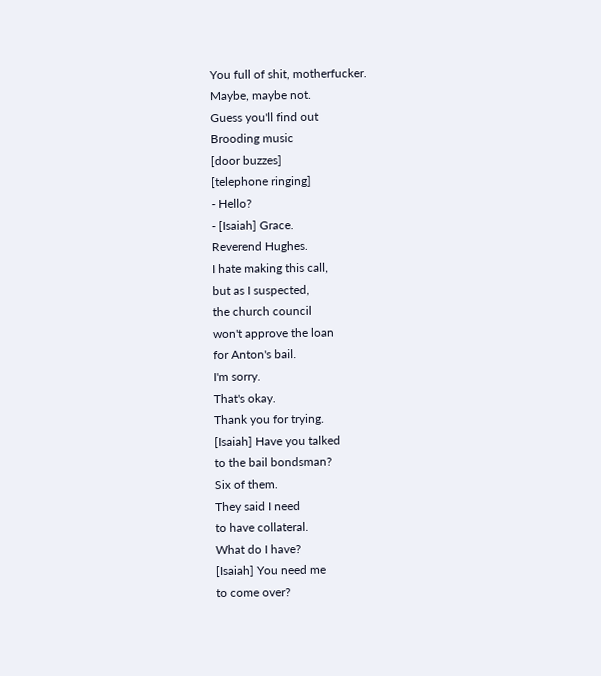You full of shit, motherfucker.
Maybe, maybe not.
Guess you'll find out
Brooding music
[door buzzes]
[telephone ringing]
- Hello?
- [Isaiah] Grace.
Reverend Hughes.
I hate making this call,
but as I suspected,
the church council
won't approve the loan
for Anton's bail.
I'm sorry.
That's okay.
Thank you for trying.
[Isaiah] Have you talked
to the bail bondsman?
Six of them.
They said I need
to have collateral.
What do I have?
[Isaiah] You need me
to come over?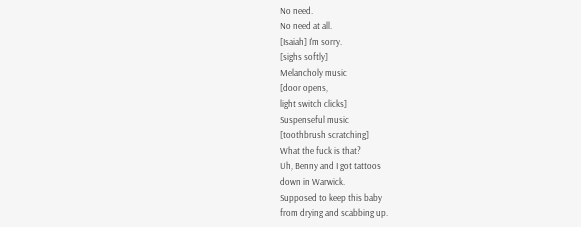No need.
No need at all.
[Isaiah] I'm sorry.
[sighs softly]
Melancholy music
[door opens,
light switch clicks]
Suspenseful music
[toothbrush scratching]
What the fuck is that?
Uh, Benny and I got tattoos
down in Warwick.
Supposed to keep this baby
from drying and scabbing up.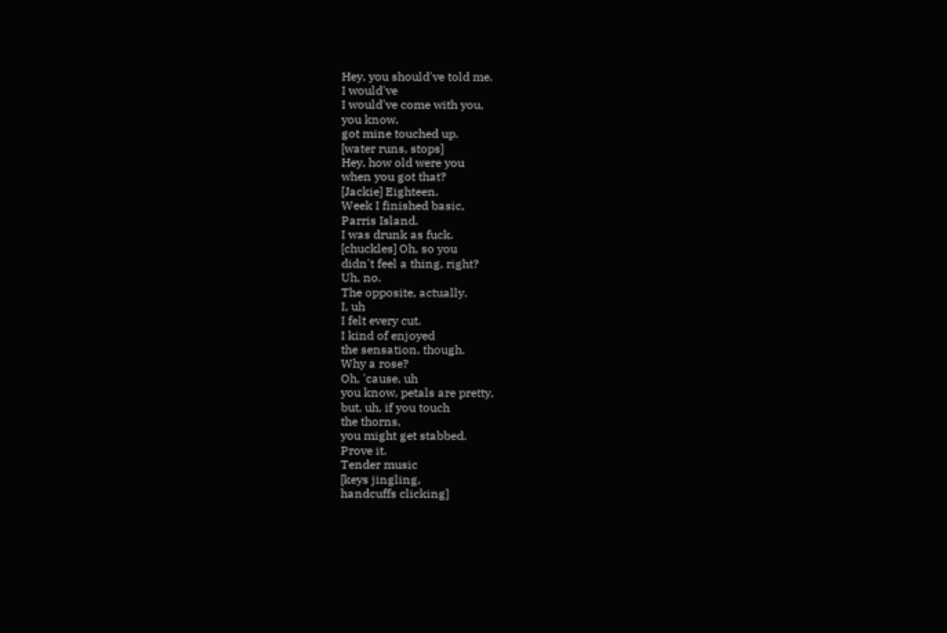Hey, you should've told me.
I would've
I would've come with you,
you know,
got mine touched up.
[water runs, stops]
Hey, how old were you
when you got that?
[Jackie] Eighteen.
Week I finished basic,
Parris Island.
I was drunk as fuck.
[chuckles] Oh, so you
didn't feel a thing, right?
Uh, no.
The opposite, actually.
I, uh
I felt every cut.
I kind of enjoyed
the sensation, though.
Why a rose?
Oh, 'cause, uh
you know, petals are pretty,
but, uh, if you touch
the thorns,
you might get stabbed.
Prove it.
Tender music
[keys jingling,
handcuffs clicking]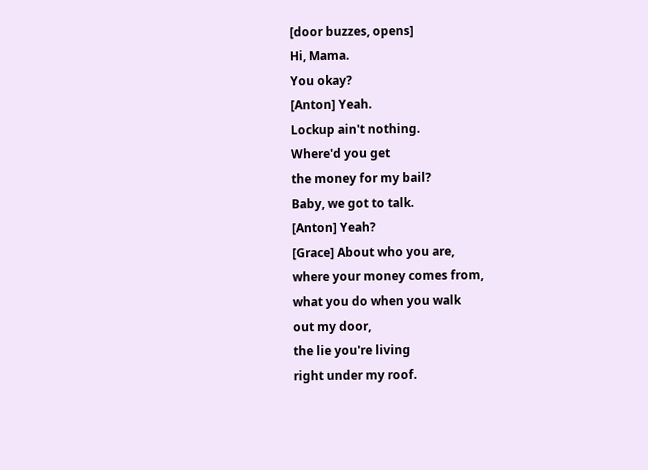[door buzzes, opens]
Hi, Mama.
You okay?
[Anton] Yeah.
Lockup ain't nothing.
Where'd you get
the money for my bail?
Baby, we got to talk.
[Anton] Yeah?
[Grace] About who you are,
where your money comes from,
what you do when you walk
out my door,
the lie you're living
right under my roof.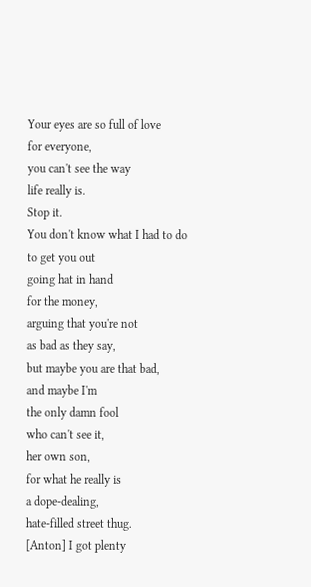Your eyes are so full of love
for everyone,
you can't see the way
life really is.
Stop it.
You don't know what I had to do
to get you out
going hat in hand
for the money,
arguing that you're not
as bad as they say,
but maybe you are that bad,
and maybe I'm
the only damn fool
who can't see it,
her own son,
for what he really is
a dope-dealing,
hate-filled street thug.
[Anton] I got plenty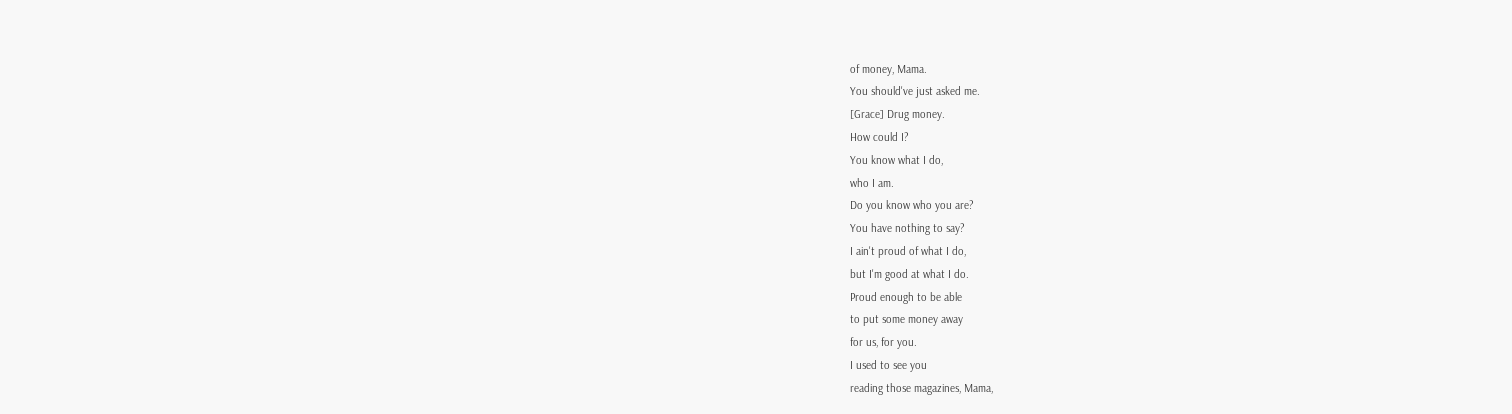of money, Mama.
You should've just asked me.
[Grace] Drug money.
How could I?
You know what I do,
who I am.
Do you know who you are?
You have nothing to say?
I ain't proud of what I do,
but I'm good at what I do.
Proud enough to be able
to put some money away
for us, for you.
I used to see you
reading those magazines, Mama,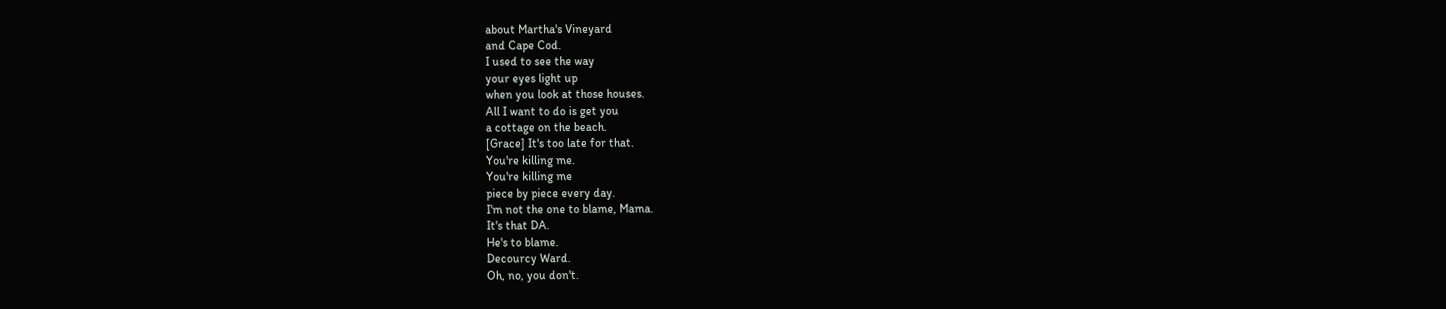about Martha's Vineyard
and Cape Cod.
I used to see the way
your eyes light up
when you look at those houses.
All I want to do is get you
a cottage on the beach.
[Grace] It's too late for that.
You're killing me.
You're killing me
piece by piece every day.
I'm not the one to blame, Mama.
It's that DA.
He's to blame.
Decourcy Ward.
Oh, no, you don't.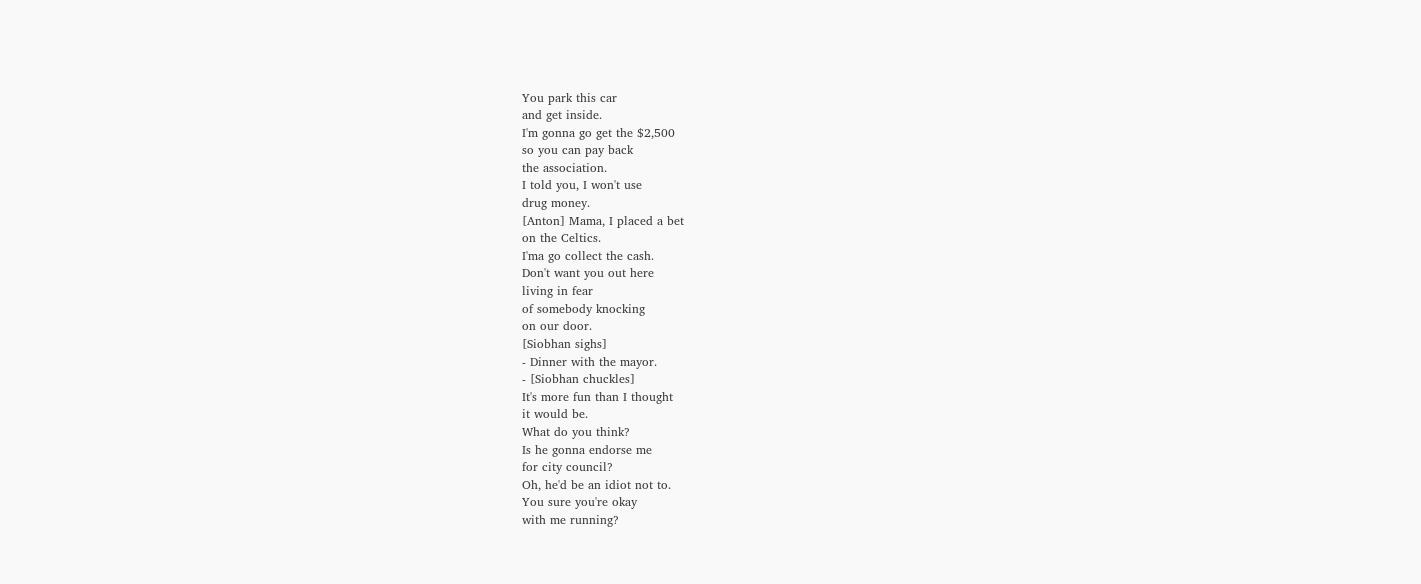You park this car
and get inside.
I'm gonna go get the $2,500
so you can pay back
the association.
I told you, I won't use
drug money.
[Anton] Mama, I placed a bet
on the Celtics.
I'ma go collect the cash.
Don't want you out here
living in fear
of somebody knocking
on our door.
[Siobhan sighs]
- Dinner with the mayor.
- [Siobhan chuckles]
It's more fun than I thought
it would be.
What do you think?
Is he gonna endorse me
for city council?
Oh, he'd be an idiot not to.
You sure you're okay
with me running?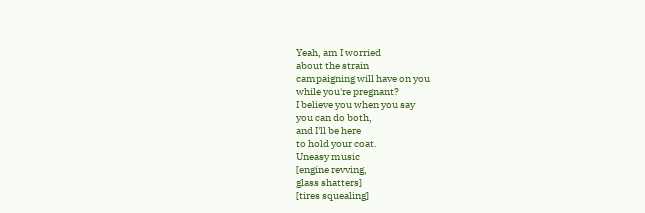Yeah, am I worried
about the strain
campaigning will have on you
while you're pregnant?
I believe you when you say
you can do both,
and I'll be here
to hold your coat.
Uneasy music
[engine revving,
glass shatters]
[tires squealing]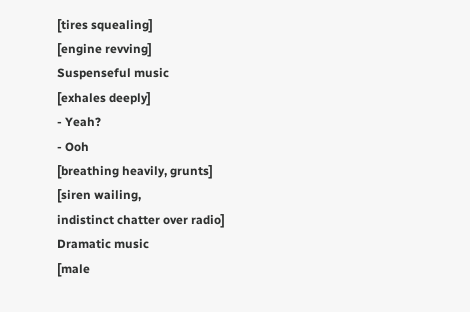[tires squealing]
[engine revving]
Suspenseful music
[exhales deeply]
- Yeah?
- Ooh
[breathing heavily, grunts]
[siren wailing,
indistinct chatter over radio]
Dramatic music
[male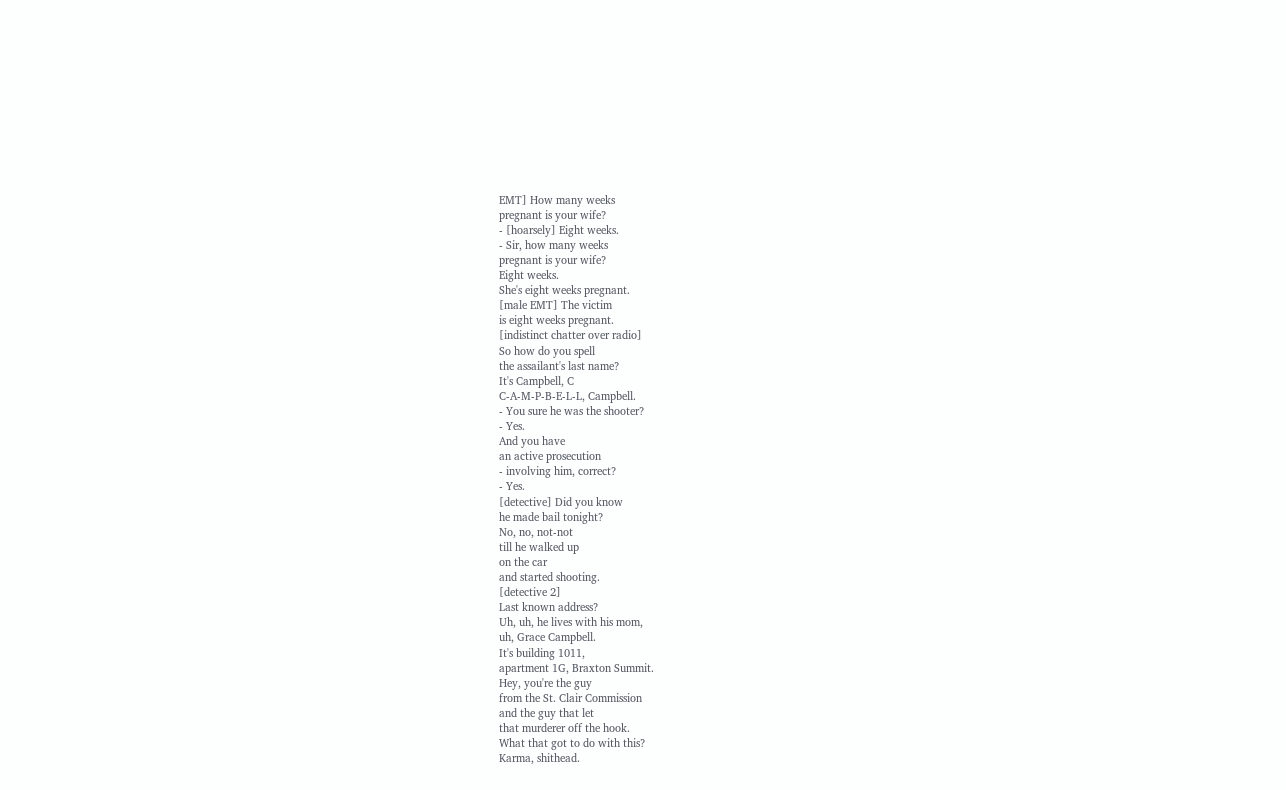EMT] How many weeks
pregnant is your wife?
- [hoarsely] Eight weeks.
- Sir, how many weeks
pregnant is your wife?
Eight weeks.
She's eight weeks pregnant.
[male EMT] The victim
is eight weeks pregnant.
[indistinct chatter over radio]
So how do you spell
the assailant's last name?
It's Campbell, C
C-A-M-P-B-E-L-L, Campbell.
- You sure he was the shooter?
- Yes.
And you have
an active prosecution
- involving him, correct?
- Yes.
[detective] Did you know
he made bail tonight?
No, no, not-not
till he walked up
on the car
and started shooting.
[detective 2]
Last known address?
Uh, uh, he lives with his mom,
uh, Grace Campbell.
It's building 1011,
apartment 1G, Braxton Summit.
Hey, you're the guy
from the St. Clair Commission
and the guy that let
that murderer off the hook.
What that got to do with this?
Karma, shithead.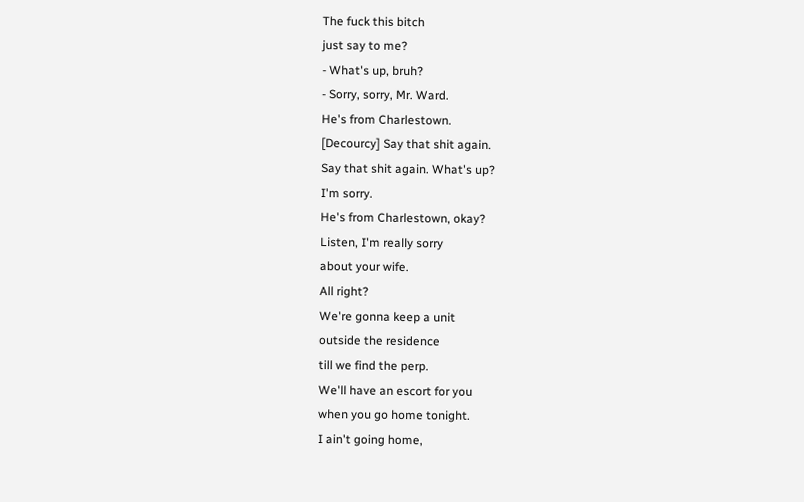The fuck this bitch
just say to me?
- What's up, bruh?
- Sorry, sorry, Mr. Ward.
He's from Charlestown.
[Decourcy] Say that shit again.
Say that shit again. What's up?
I'm sorry.
He's from Charlestown, okay?
Listen, I'm really sorry
about your wife.
All right?
We're gonna keep a unit
outside the residence
till we find the perp.
We'll have an escort for you
when you go home tonight.
I ain't going home,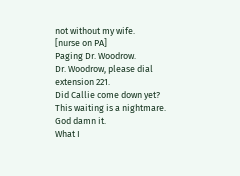not without my wife.
[nurse on PA]
Paging Dr. Woodrow.
Dr. Woodrow, please dial
extension 221.
Did Callie come down yet?
This waiting is a nightmare.
God damn it.
What I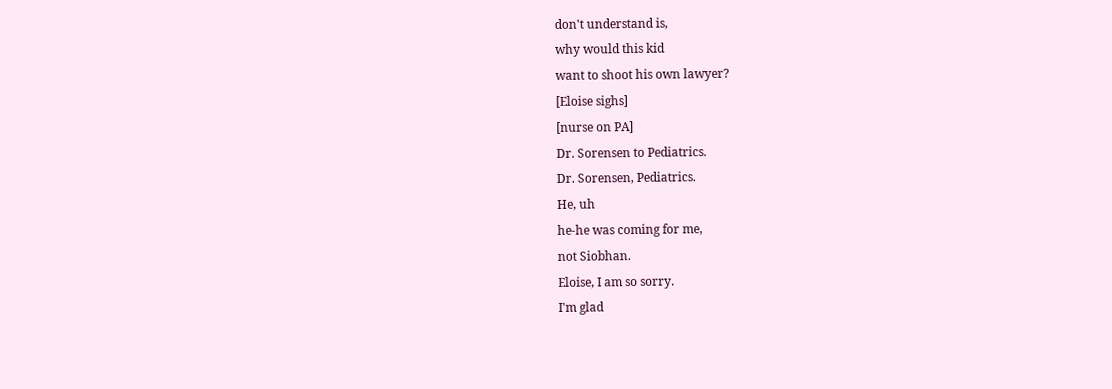don't understand is,
why would this kid
want to shoot his own lawyer?
[Eloise sighs]
[nurse on PA]
Dr. Sorensen to Pediatrics.
Dr. Sorensen, Pediatrics.
He, uh
he-he was coming for me,
not Siobhan.
Eloise, I am so sorry.
I'm glad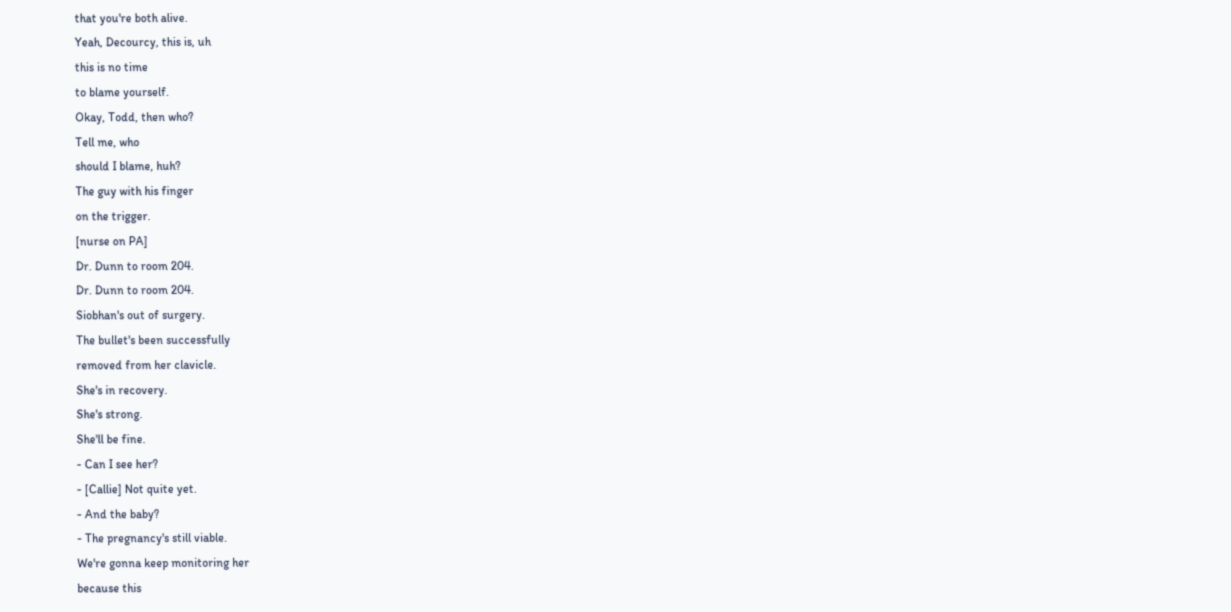that you're both alive.
Yeah, Decourcy, this is, uh
this is no time
to blame yourself.
Okay, Todd, then who?
Tell me, who
should I blame, huh?
The guy with his finger
on the trigger.
[nurse on PA]
Dr. Dunn to room 204.
Dr. Dunn to room 204.
Siobhan's out of surgery.
The bullet's been successfully
removed from her clavicle.
She's in recovery.
She's strong.
She'll be fine.
- Can I see her?
- [Callie] Not quite yet.
- And the baby?
- The pregnancy's still viable.
We're gonna keep monitoring her
because this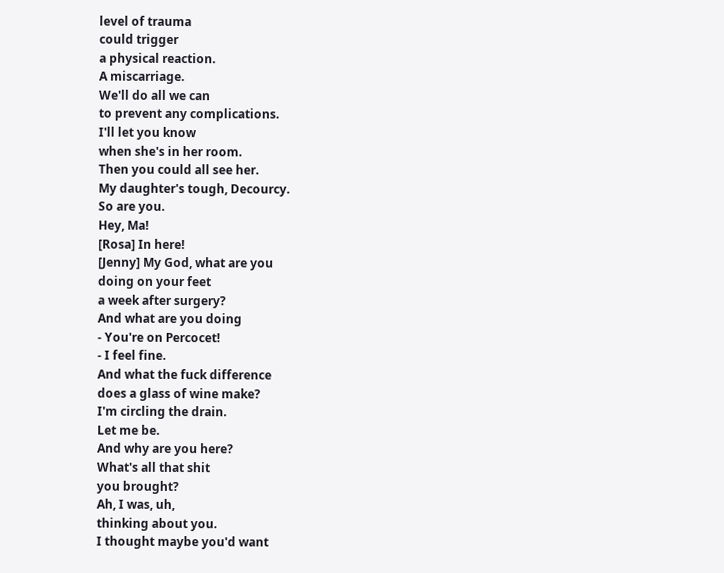level of trauma
could trigger
a physical reaction.
A miscarriage.
We'll do all we can
to prevent any complications.
I'll let you know
when she's in her room.
Then you could all see her.
My daughter's tough, Decourcy.
So are you.
Hey, Ma!
[Rosa] In here!
[Jenny] My God, what are you
doing on your feet
a week after surgery?
And what are you doing
- You're on Percocet!
- I feel fine.
And what the fuck difference
does a glass of wine make?
I'm circling the drain.
Let me be.
And why are you here?
What's all that shit
you brought?
Ah, I was, uh,
thinking about you.
I thought maybe you'd want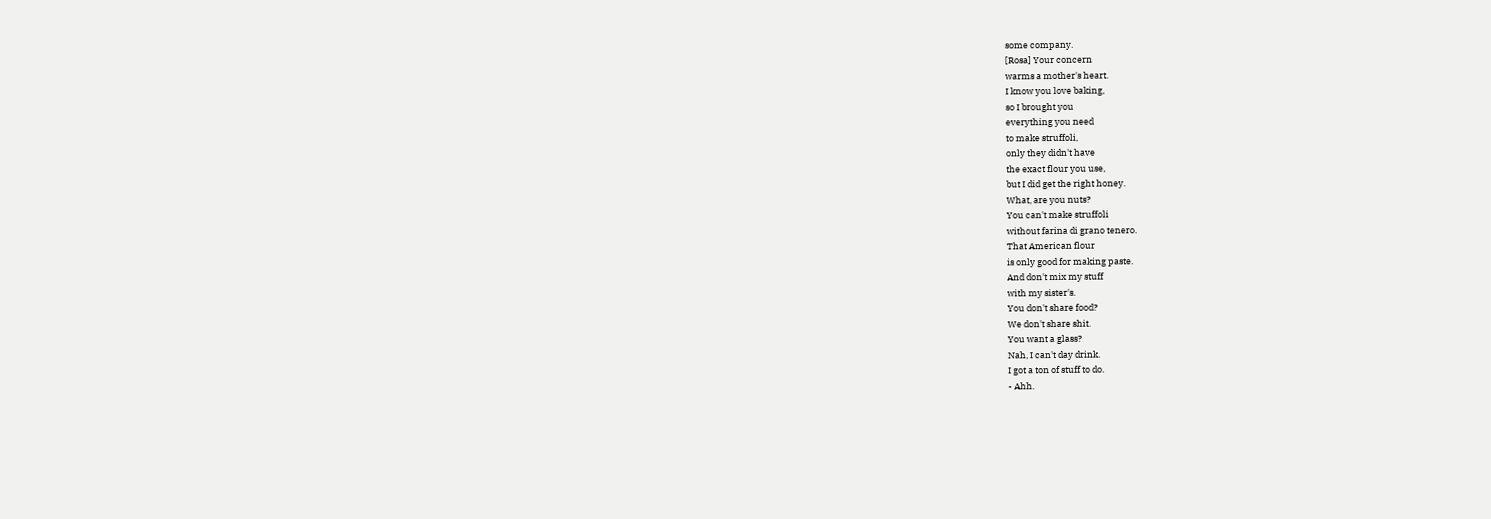some company.
[Rosa] Your concern
warms a mother's heart.
I know you love baking,
so I brought you
everything you need
to make struffoli,
only they didn't have
the exact flour you use,
but I did get the right honey.
What, are you nuts?
You can't make struffoli
without farina di grano tenero.
That American flour
is only good for making paste.
And don't mix my stuff
with my sister's.
You don't share food?
We don't share shit.
You want a glass?
Nah, I can't day drink.
I got a ton of stuff to do.
- Ahh.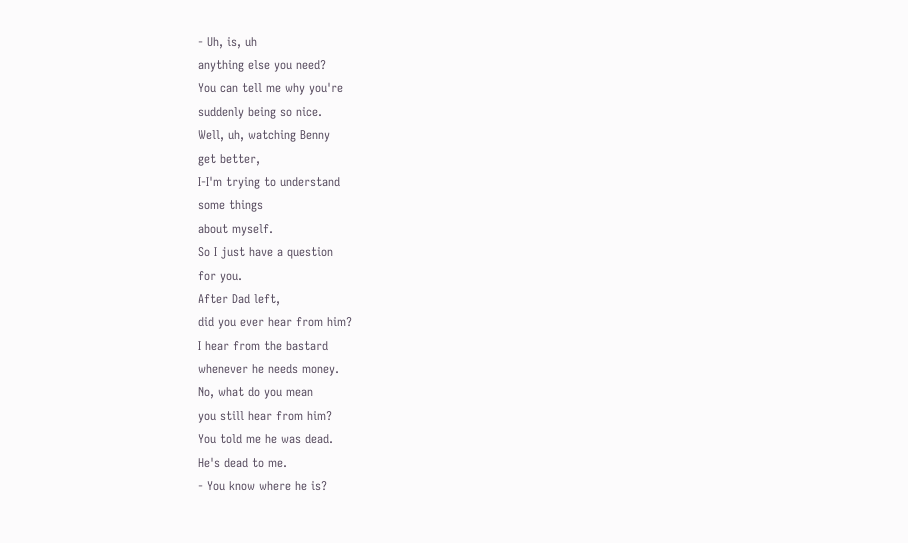- Uh, is, uh
anything else you need?
You can tell me why you're
suddenly being so nice.
Well, uh, watching Benny
get better,
I-I'm trying to understand
some things
about myself.
So I just have a question
for you.
After Dad left,
did you ever hear from him?
I hear from the bastard
whenever he needs money.
No, what do you mean
you still hear from him?
You told me he was dead.
He's dead to me.
- You know where he is?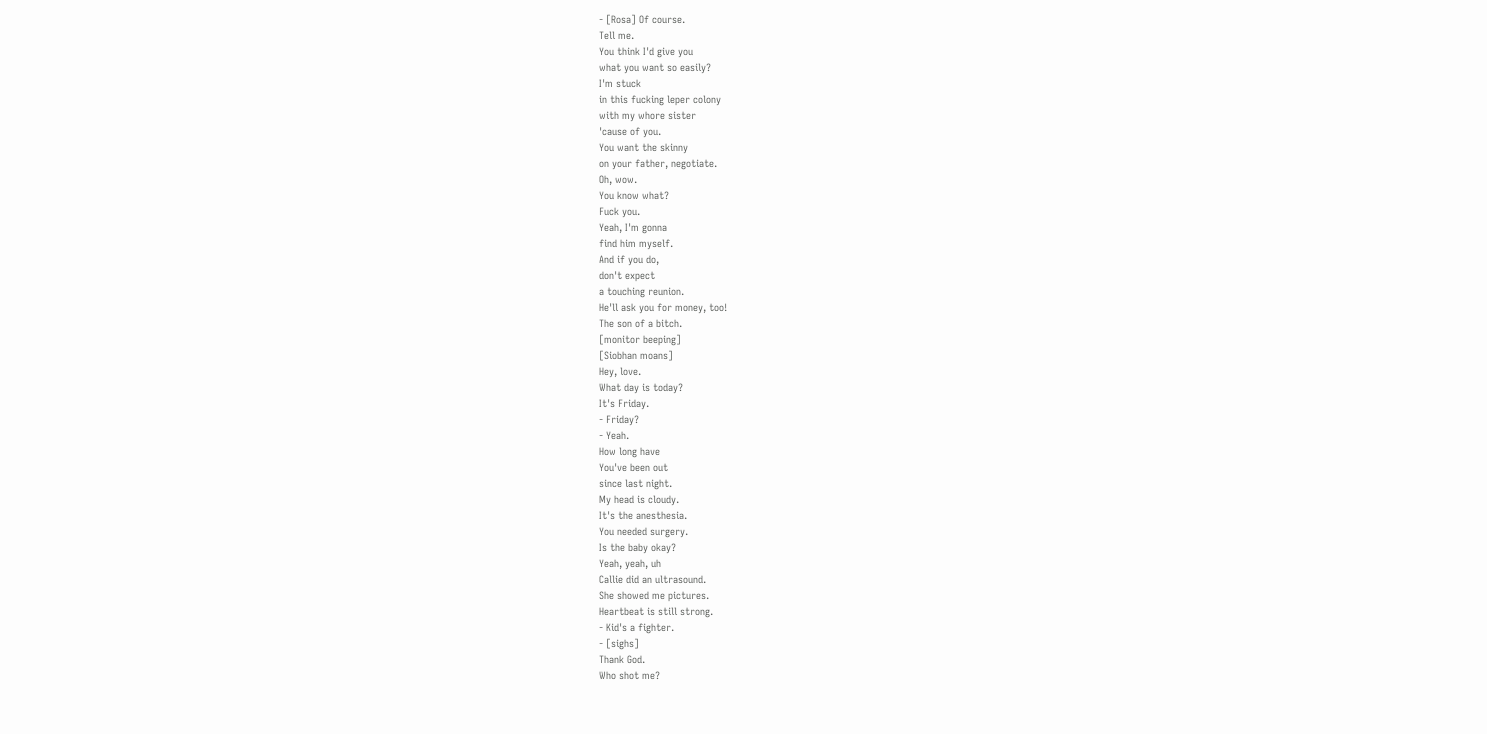- [Rosa] Of course.
Tell me.
You think I'd give you
what you want so easily?
I'm stuck
in this fucking leper colony
with my whore sister
'cause of you.
You want the skinny
on your father, negotiate.
Oh, wow.
You know what?
Fuck you.
Yeah, I'm gonna
find him myself.
And if you do,
don't expect
a touching reunion.
He'll ask you for money, too!
The son of a bitch.
[monitor beeping]
[Siobhan moans]
Hey, love.
What day is today?
It's Friday.
- Friday?
- Yeah.
How long have
You've been out
since last night.
My head is cloudy.
It's the anesthesia.
You needed surgery.
Is the baby okay?
Yeah, yeah, uh
Callie did an ultrasound.
She showed me pictures.
Heartbeat is still strong.
- Kid's a fighter.
- [sighs]
Thank God.
Who shot me?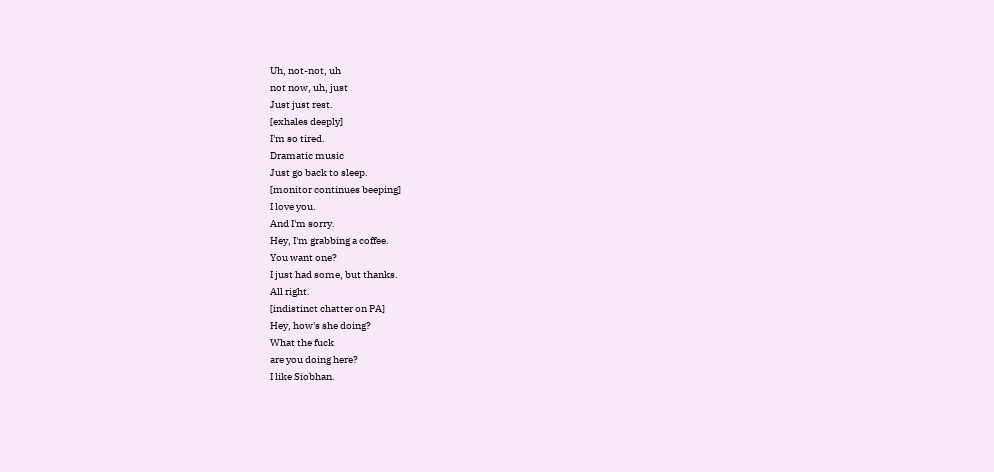Uh, not-not, uh
not now, uh, just
Just just rest.
[exhales deeply]
I'm so tired.
Dramatic music
Just go back to sleep.
[monitor continues beeping]
I love you.
And I'm sorry.
Hey, I'm grabbing a coffee.
You want one?
I just had some, but thanks.
All right.
[indistinct chatter on PA]
Hey, how's she doing?
What the fuck
are you doing here?
I like Siobhan.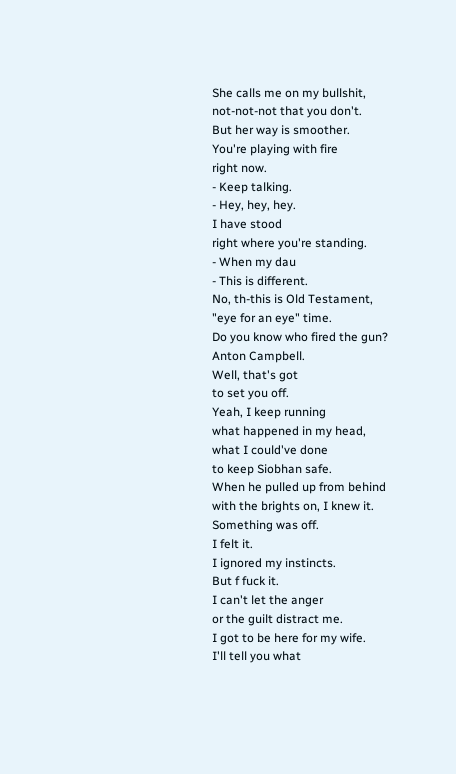She calls me on my bullshit,
not-not-not that you don't.
But her way is smoother.
You're playing with fire
right now.
- Keep talking.
- Hey, hey, hey.
I have stood
right where you're standing.
- When my dau
- This is different.
No, th-this is Old Testament,
"eye for an eye" time.
Do you know who fired the gun?
Anton Campbell.
Well, that's got
to set you off.
Yeah, I keep running
what happened in my head,
what I could've done
to keep Siobhan safe.
When he pulled up from behind
with the brights on, I knew it.
Something was off.
I felt it.
I ignored my instincts.
But f fuck it.
I can't let the anger
or the guilt distract me.
I got to be here for my wife.
I'll tell you what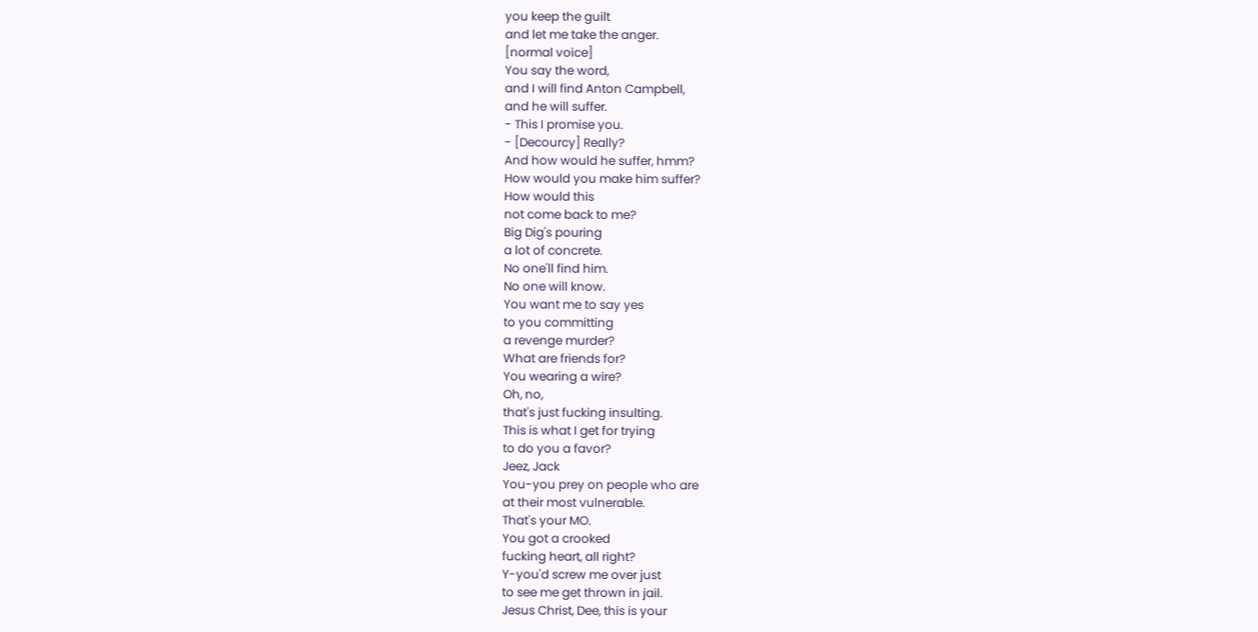you keep the guilt
and let me take the anger.
[normal voice]
You say the word,
and I will find Anton Campbell,
and he will suffer.
- This I promise you.
- [Decourcy] Really?
And how would he suffer, hmm?
How would you make him suffer?
How would this
not come back to me?
Big Dig's pouring
a lot of concrete.
No one'll find him.
No one will know.
You want me to say yes
to you committing
a revenge murder?
What are friends for?
You wearing a wire?
Oh, no,
that's just fucking insulting.
This is what I get for trying
to do you a favor?
Jeez, Jack
You-you prey on people who are
at their most vulnerable.
That's your MO.
You got a crooked
fucking heart, all right?
Y-you'd screw me over just
to see me get thrown in jail.
Jesus Christ, Dee, this is your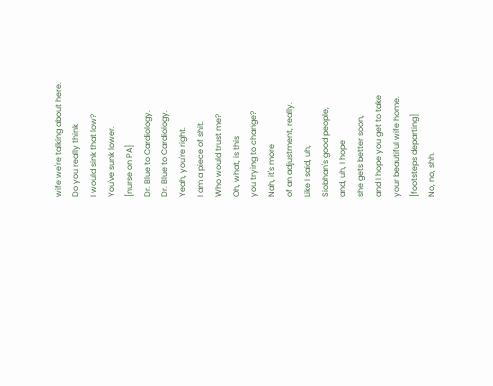wife we're talking about here.
Do you really think
I would sink that low?
You've sunk lower.
[nurse on PA]
Dr. Blue to Cardiology.
Dr. Blue to Cardiology.
Yeah, you're right.
I am a piece of shit.
Who would trust me?
Oh, what, is this
you trying to change?
Nah, it's more
of an adjustment, really.
Like I said, uh,
Siobhan's good people,
and, uh, I hope
she gets better soon,
and I hope you get to take
your beautiful wife home.
[footsteps departing]
No, no, shh.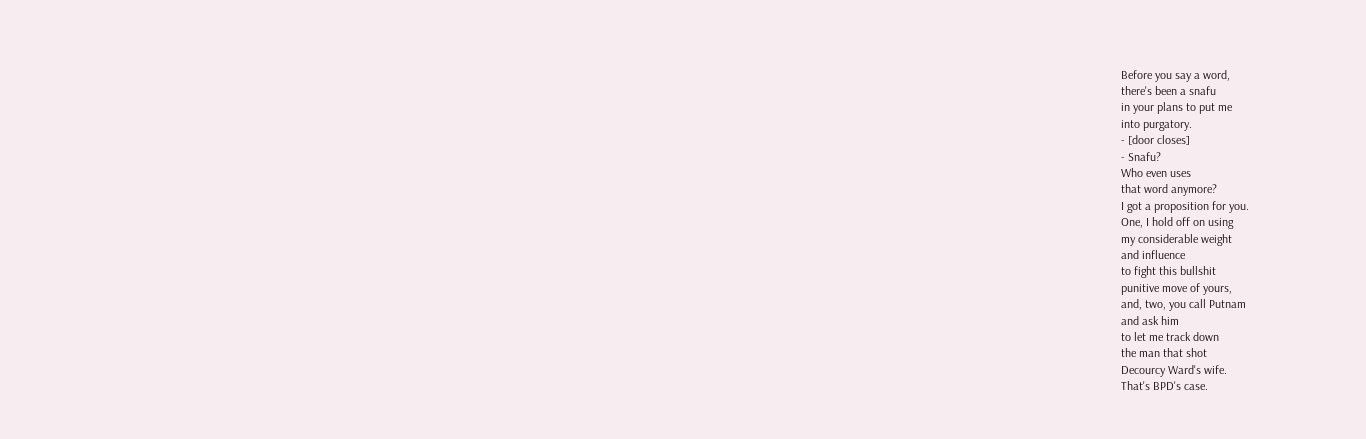Before you say a word,
there's been a snafu
in your plans to put me
into purgatory.
- [door closes]
- Snafu?
Who even uses
that word anymore?
I got a proposition for you.
One, I hold off on using
my considerable weight
and influence
to fight this bullshit
punitive move of yours,
and, two, you call Putnam
and ask him
to let me track down
the man that shot
Decourcy Ward's wife.
That's BPD's case.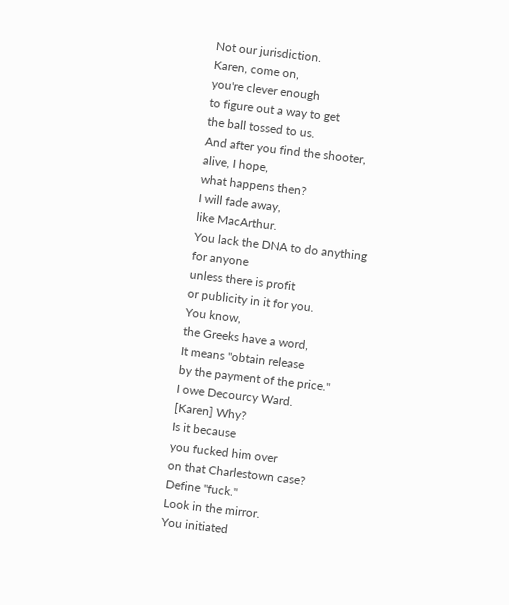Not our jurisdiction.
Karen, come on,
you're clever enough
to figure out a way to get
the ball tossed to us.
And after you find the shooter,
alive, I hope,
what happens then?
I will fade away,
like MacArthur.
You lack the DNA to do anything
for anyone
unless there is profit
or publicity in it for you.
You know,
the Greeks have a word,
It means "obtain release
by the payment of the price."
I owe Decourcy Ward.
[Karen] Why?
Is it because
you fucked him over
on that Charlestown case?
Define "fuck."
Look in the mirror.
You initiated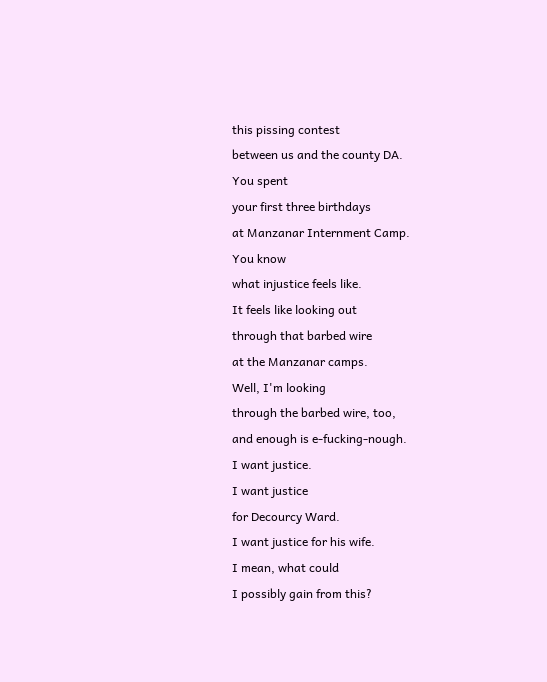this pissing contest
between us and the county DA.
You spent
your first three birthdays
at Manzanar Internment Camp.
You know
what injustice feels like.
It feels like looking out
through that barbed wire
at the Manzanar camps.
Well, I'm looking
through the barbed wire, too,
and enough is e-fucking-nough.
I want justice.
I want justice
for Decourcy Ward.
I want justice for his wife.
I mean, what could
I possibly gain from this?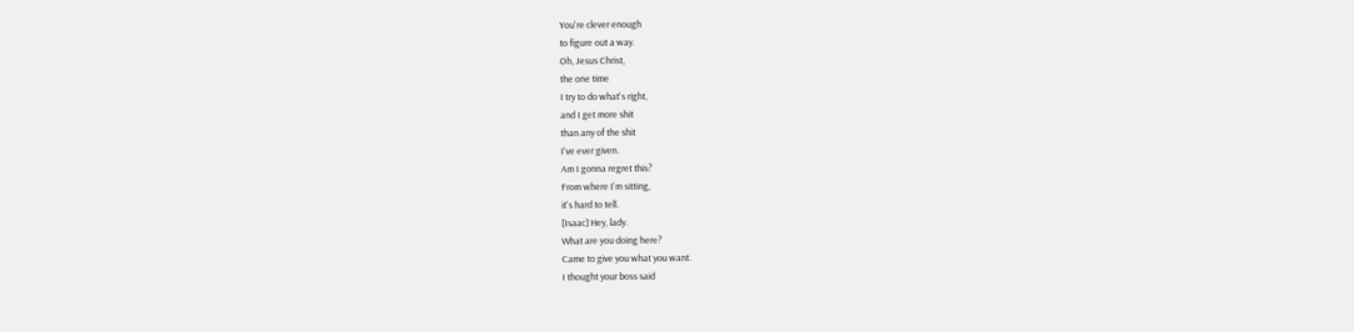You're clever enough
to figure out a way.
Oh, Jesus Christ,
the one time
I try to do what's right,
and I get more shit
than any of the shit
I've ever given.
Am I gonna regret this?
From where I'm sitting,
it's hard to tell.
[Isaac] Hey, lady.
What are you doing here?
Came to give you what you want.
I thought your boss said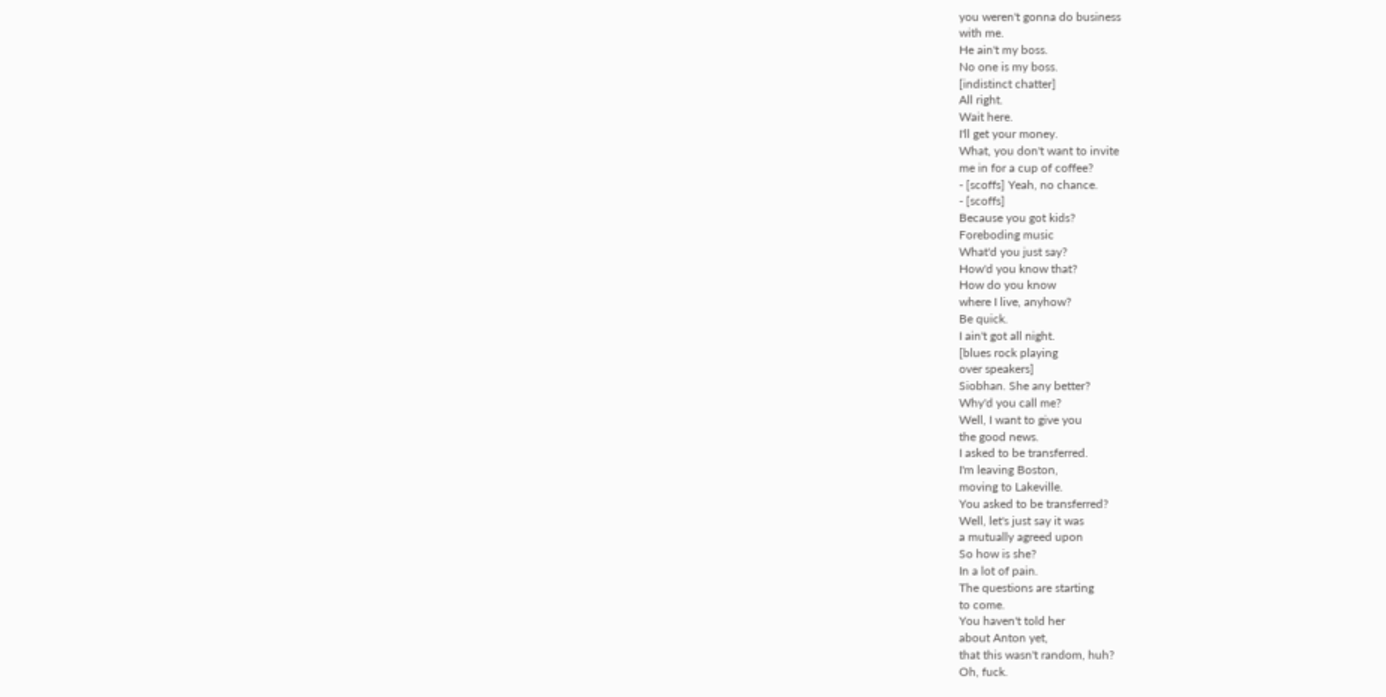you weren't gonna do business
with me.
He ain't my boss.
No one is my boss.
[indistinct chatter]
All right.
Wait here.
I'll get your money.
What, you don't want to invite
me in for a cup of coffee?
- [scoffs] Yeah, no chance.
- [scoffs]
Because you got kids?
Foreboding music
What'd you just say?
How'd you know that?
How do you know
where I live, anyhow?
Be quick.
I ain't got all night.
[blues rock playing
over speakers]
Siobhan. She any better?
Why'd you call me?
Well, I want to give you
the good news.
I asked to be transferred.
I'm leaving Boston,
moving to Lakeville.
You asked to be transferred?
Well, let's just say it was
a mutually agreed upon
So how is she?
In a lot of pain.
The questions are starting
to come.
You haven't told her
about Anton yet,
that this wasn't random, huh?
Oh, fuck.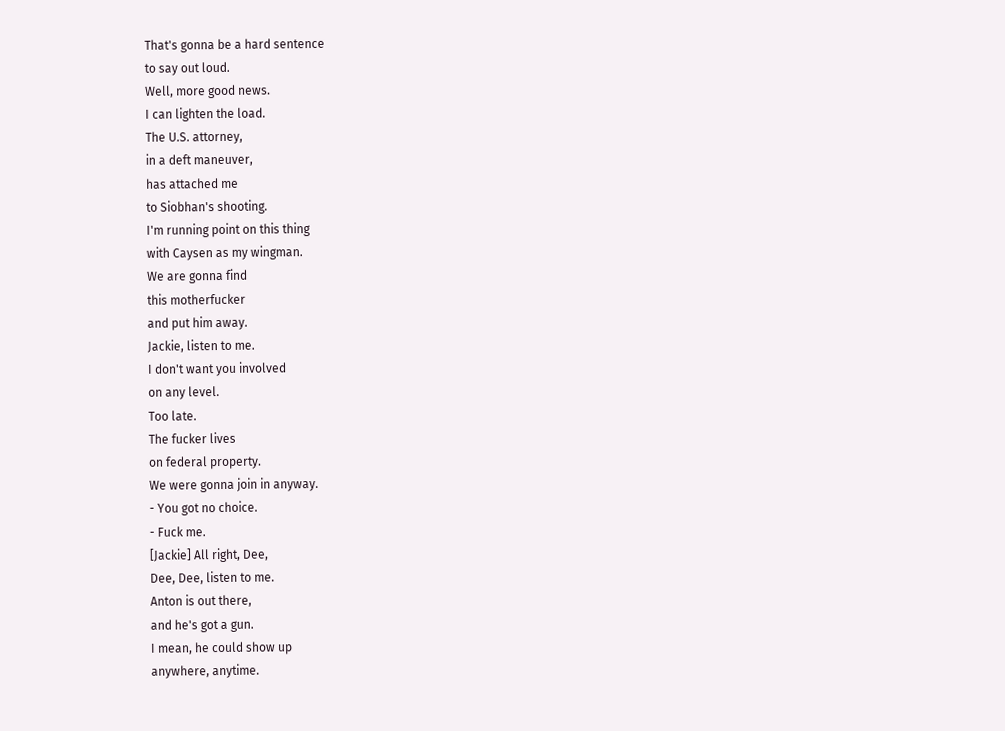That's gonna be a hard sentence
to say out loud.
Well, more good news.
I can lighten the load.
The U.S. attorney,
in a deft maneuver,
has attached me
to Siobhan's shooting.
I'm running point on this thing
with Caysen as my wingman.
We are gonna find
this motherfucker
and put him away.
Jackie, listen to me.
I don't want you involved
on any level.
Too late.
The fucker lives
on federal property.
We were gonna join in anyway.
- You got no choice.
- Fuck me.
[Jackie] All right, Dee,
Dee, Dee, listen to me.
Anton is out there,
and he's got a gun.
I mean, he could show up
anywhere, anytime.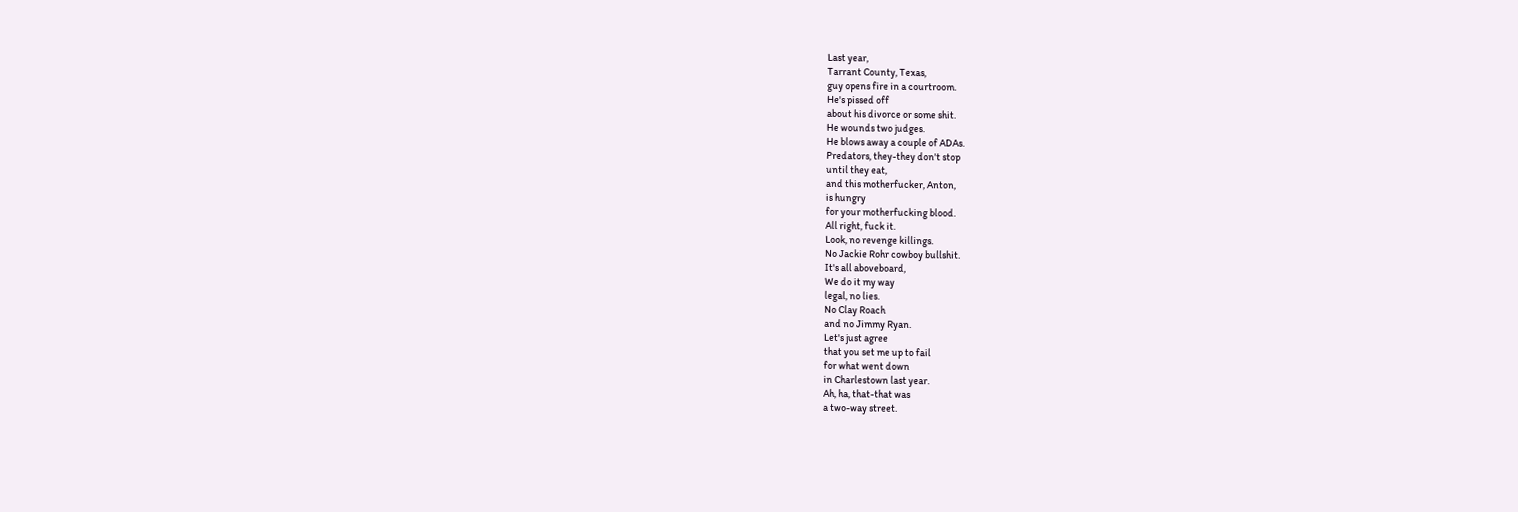Last year,
Tarrant County, Texas,
guy opens fire in a courtroom.
He's pissed off
about his divorce or some shit.
He wounds two judges.
He blows away a couple of ADAs.
Predators, they-they don't stop
until they eat,
and this motherfucker, Anton,
is hungry
for your motherfucking blood.
All right, fuck it.
Look, no revenge killings.
No Jackie Rohr cowboy bullshit.
It's all aboveboard,
We do it my way
legal, no lies.
No Clay Roach
and no Jimmy Ryan.
Let's just agree
that you set me up to fail
for what went down
in Charlestown last year.
Ah, ha, that-that was
a two-way street.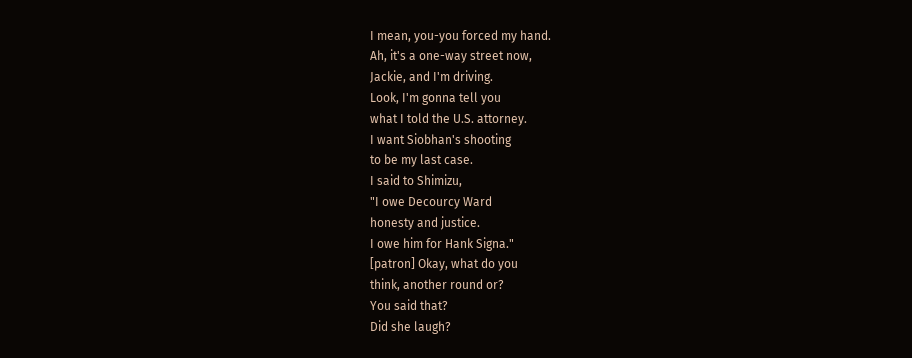I mean, you-you forced my hand.
Ah, it's a one-way street now,
Jackie, and I'm driving.
Look, I'm gonna tell you
what I told the U.S. attorney.
I want Siobhan's shooting
to be my last case.
I said to Shimizu,
"I owe Decourcy Ward
honesty and justice.
I owe him for Hank Signa."
[patron] Okay, what do you
think, another round or?
You said that?
Did she laugh?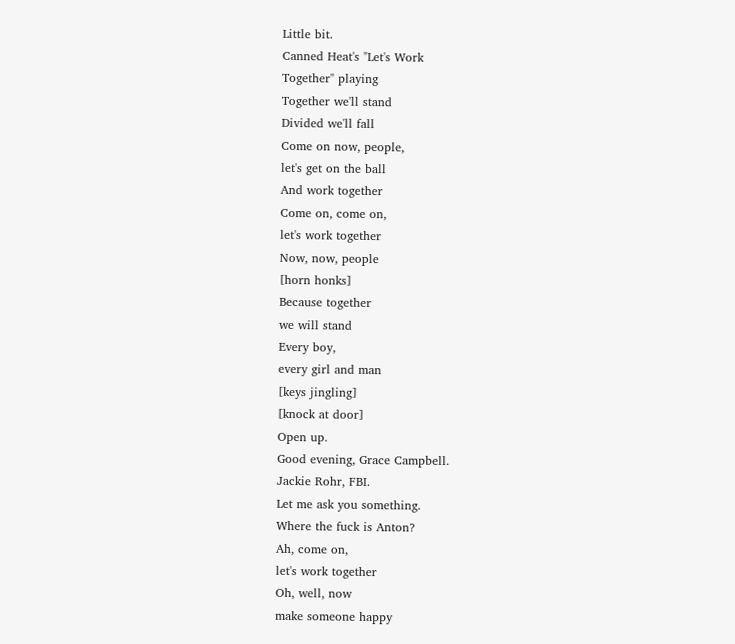Little bit.
Canned Heat's "Let's Work
Together" playing
Together we'll stand
Divided we'll fall
Come on now, people,
let's get on the ball
And work together
Come on, come on,
let's work together
Now, now, people
[horn honks]
Because together
we will stand
Every boy,
every girl and man
[keys jingling]
[knock at door]
Open up.
Good evening, Grace Campbell.
Jackie Rohr, FBI.
Let me ask you something.
Where the fuck is Anton?
Ah, come on,
let's work together
Oh, well, now
make someone happy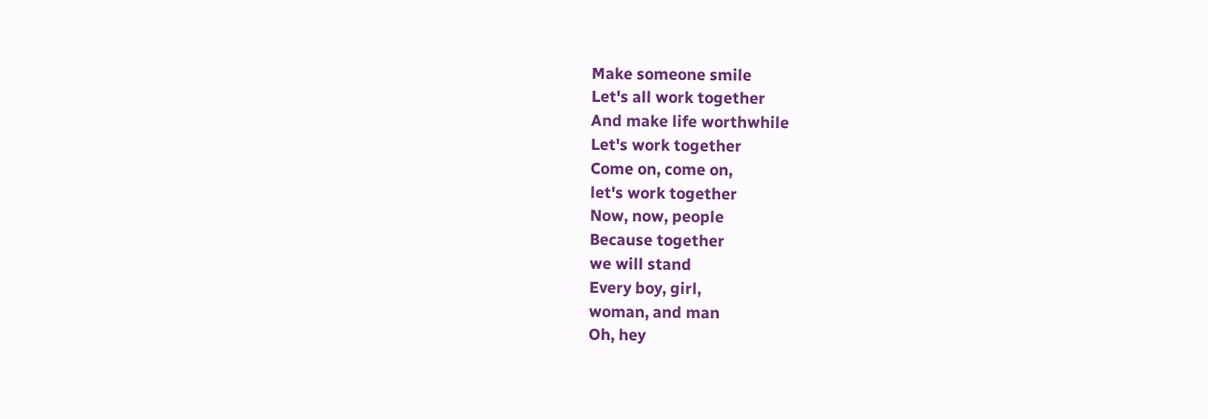Make someone smile
Let's all work together
And make life worthwhile
Let's work together
Come on, come on,
let's work together
Now, now, people
Because together
we will stand
Every boy, girl,
woman, and man
Oh, hey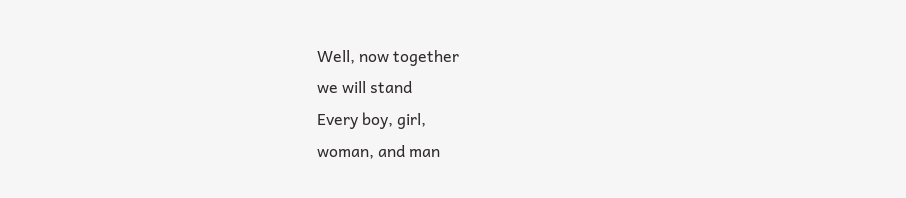Well, now together
we will stand
Every boy, girl,
woman, and man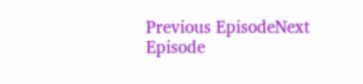Previous EpisodeNext Episode